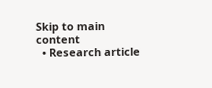Skip to main content
  • Research article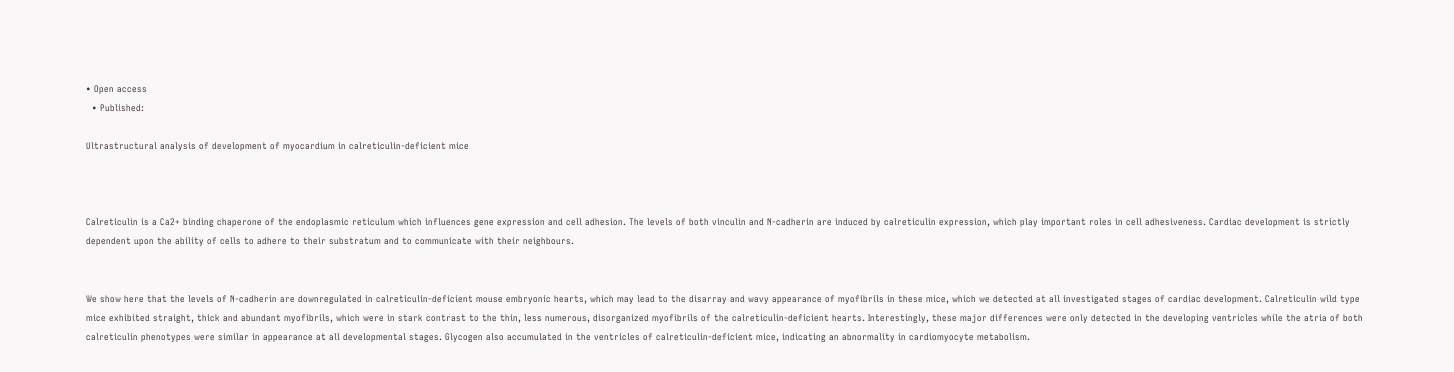• Open access
  • Published:

Ultrastructural analysis of development of myocardium in calreticulin-deficient mice



Calreticulin is a Ca2+ binding chaperone of the endoplasmic reticulum which influences gene expression and cell adhesion. The levels of both vinculin and N-cadherin are induced by calreticulin expression, which play important roles in cell adhesiveness. Cardiac development is strictly dependent upon the ability of cells to adhere to their substratum and to communicate with their neighbours.


We show here that the levels of N-cadherin are downregulated in calreticulin-deficient mouse embryonic hearts, which may lead to the disarray and wavy appearance of myofibrils in these mice, which we detected at all investigated stages of cardiac development. Calreticulin wild type mice exhibited straight, thick and abundant myofibrils, which were in stark contrast to the thin, less numerous, disorganized myofibrils of the calreticulin-deficient hearts. Interestingly, these major differences were only detected in the developing ventricles while the atria of both calreticulin phenotypes were similar in appearance at all developmental stages. Glycogen also accumulated in the ventricles of calreticulin-deficient mice, indicating an abnormality in cardiomyocyte metabolism.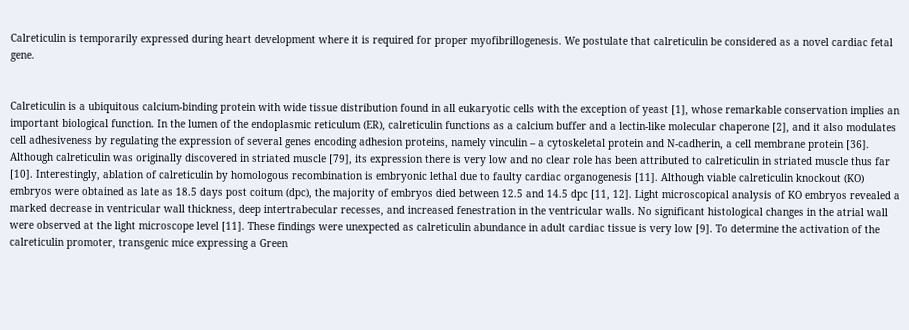Calreticulin is temporarily expressed during heart development where it is required for proper myofibrillogenesis. We postulate that calreticulin be considered as a novel cardiac fetal gene.


Calreticulin is a ubiquitous calcium-binding protein with wide tissue distribution found in all eukaryotic cells with the exception of yeast [1], whose remarkable conservation implies an important biological function. In the lumen of the endoplasmic reticulum (ER), calreticulin functions as a calcium buffer and a lectin-like molecular chaperone [2], and it also modulates cell adhesiveness by regulating the expression of several genes encoding adhesion proteins, namely vinculin – a cytoskeletal protein and N-cadherin, a cell membrane protein [36]. Although calreticulin was originally discovered in striated muscle [79], its expression there is very low and no clear role has been attributed to calreticulin in striated muscle thus far [10]. Interestingly, ablation of calreticulin by homologous recombination is embryonic lethal due to faulty cardiac organogenesis [11]. Although viable calreticulin knockout (KO) embryos were obtained as late as 18.5 days post coitum (dpc), the majority of embryos died between 12.5 and 14.5 dpc [11, 12]. Light microscopical analysis of KO embryos revealed a marked decrease in ventricular wall thickness, deep intertrabecular recesses, and increased fenestration in the ventricular walls. No significant histological changes in the atrial wall were observed at the light microscope level [11]. These findings were unexpected as calreticulin abundance in adult cardiac tissue is very low [9]. To determine the activation of the calreticulin promoter, transgenic mice expressing a Green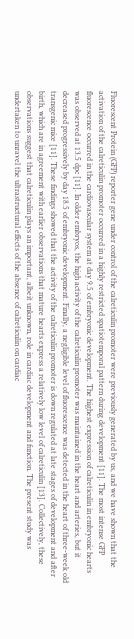Fluorescent Protein (GFP) reporter gene under control of the calreticulin promoter were previously generated by us, and we have shown that the activation of the calreticulin promoter occurred in a highly restricted spatiotemporal pattern during development [11]. The most intense GFP fluorescence occurred in the cardiovascular system at day 9.5 of embryonic development. The highest expression of calreticulin in embryonic hearts was observed at 13.5 dpc [11]. In older embryos, the high activity of the calreticulin promoter was maintained in the heart and arteries, but it decreased progressively by day 18.5 of embryonic development. Finally, a negligible level of fluorescence was detected in the heart of three-week old transgenic mice [11]. These findings showed that the activity of the calreticulin promoter is down regulated at late stages of development and after birth, which are in agreement with earlier observations that mature hearts express a relatively low level of calreticulin [13]. Collectively, these observations suggest that calreticulin plays an important, albeit unknown, role in cardiac development and function. The present study was undertaken to unravel the ultrastructural effects of the absence of calreticulin on cardiac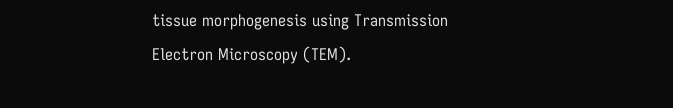tissue morphogenesis using Transmission Electron Microscopy (TEM).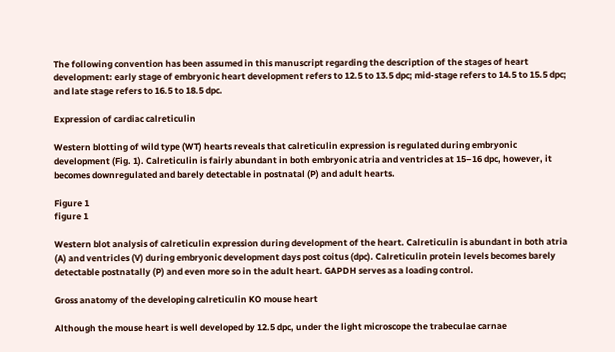The following convention has been assumed in this manuscript regarding the description of the stages of heart development: early stage of embryonic heart development refers to 12.5 to 13.5 dpc; mid-stage refers to 14.5 to 15.5 dpc; and late stage refers to 16.5 to 18.5 dpc.

Expression of cardiac calreticulin

Western blotting of wild type (WT) hearts reveals that calreticulin expression is regulated during embryonic development (Fig. 1). Calreticulin is fairly abundant in both embryonic atria and ventricles at 15–16 dpc, however, it becomes downregulated and barely detectable in postnatal (P) and adult hearts.

Figure 1
figure 1

Western blot analysis of calreticulin expression during development of the heart. Calreticulin is abundant in both atria (A) and ventricles (V) during embryonic development days post coitus (dpc). Calreticulin protein levels becomes barely detectable postnatally (P) and even more so in the adult heart. GAPDH serves as a loading control.

Gross anatomy of the developing calreticulin KO mouse heart

Although the mouse heart is well developed by 12.5 dpc, under the light microscope the trabeculae carnae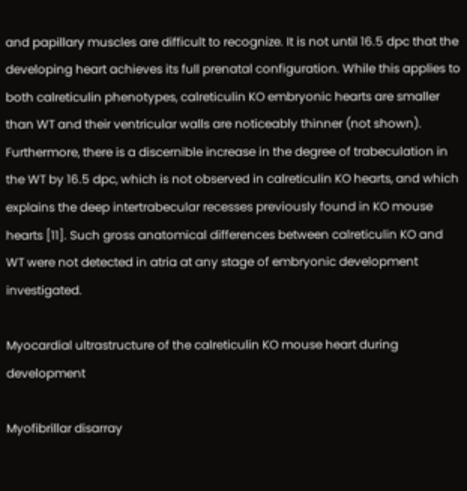and papillary muscles are difficult to recognize. It is not until 16.5 dpc that the developing heart achieves its full prenatal configuration. While this applies to both calreticulin phenotypes, calreticulin KO embryonic hearts are smaller than WT and their ventricular walls are noticeably thinner (not shown). Furthermore, there is a discernible increase in the degree of trabeculation in the WT by 16.5 dpc, which is not observed in calreticulin KO hearts, and which explains the deep intertrabecular recesses previously found in KO mouse hearts [11]. Such gross anatomical differences between calreticulin KO and WT were not detected in atria at any stage of embryonic development investigated.

Myocardial ultrastructure of the calreticulin KO mouse heart during development

Myofibrillar disarray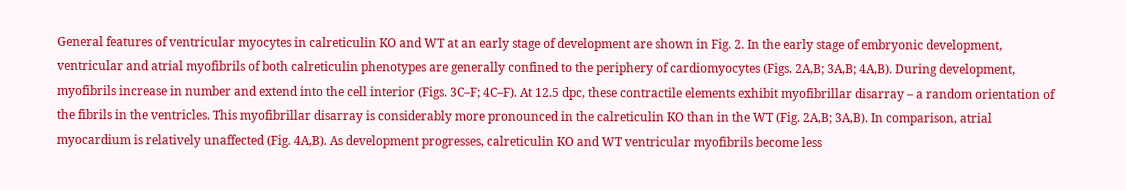General features of ventricular myocytes in calreticulin KO and WT at an early stage of development are shown in Fig. 2. In the early stage of embryonic development, ventricular and atrial myofibrils of both calreticulin phenotypes are generally confined to the periphery of cardiomyocytes (Figs. 2A,B; 3A,B; 4A,B). During development, myofibrils increase in number and extend into the cell interior (Figs. 3C–F; 4C–F). At 12.5 dpc, these contractile elements exhibit myofibrillar disarray – a random orientation of the fibrils in the ventricles. This myofibrillar disarray is considerably more pronounced in the calreticulin KO than in the WT (Fig. 2A,B; 3A,B). In comparison, atrial myocardium is relatively unaffected (Fig. 4A,B). As development progresses, calreticulin KO and WT ventricular myofibrils become less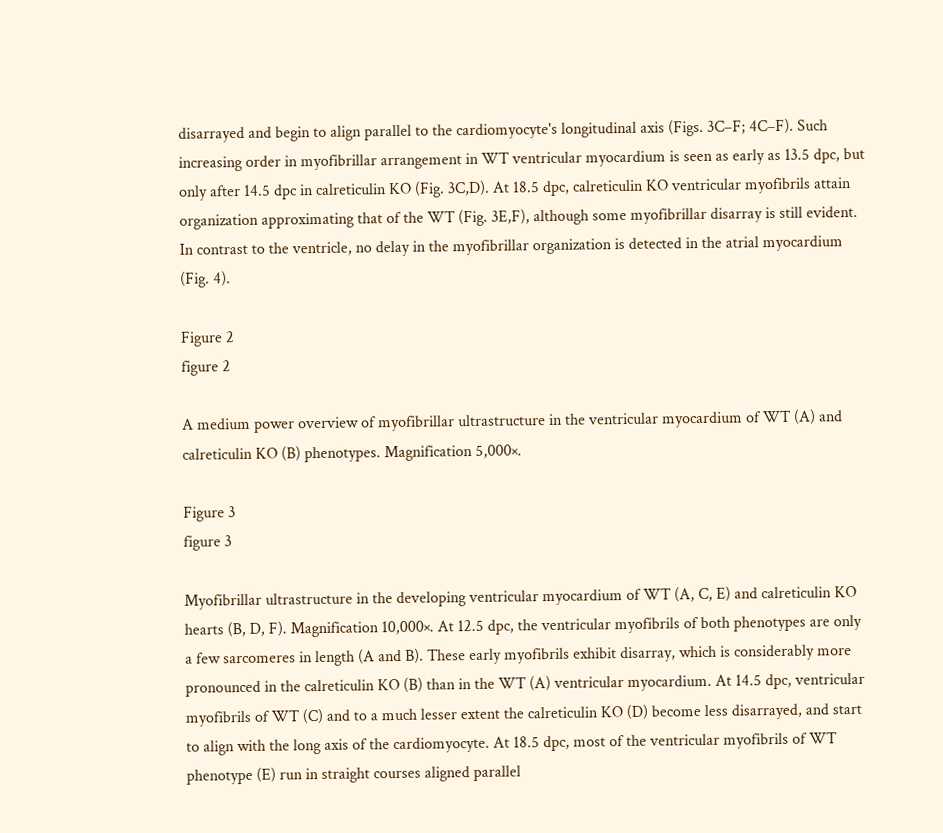disarrayed and begin to align parallel to the cardiomyocyte's longitudinal axis (Figs. 3C–F; 4C–F). Such increasing order in myofibrillar arrangement in WT ventricular myocardium is seen as early as 13.5 dpc, but only after 14.5 dpc in calreticulin KO (Fig. 3C,D). At 18.5 dpc, calreticulin KO ventricular myofibrils attain organization approximating that of the WT (Fig. 3E,F), although some myofibrillar disarray is still evident. In contrast to the ventricle, no delay in the myofibrillar organization is detected in the atrial myocardium (Fig. 4).

Figure 2
figure 2

A medium power overview of myofibrillar ultrastructure in the ventricular myocardium of WT (A) and calreticulin KO (B) phenotypes. Magnification 5,000×.

Figure 3
figure 3

Myofibrillar ultrastructure in the developing ventricular myocardium of WT (A, C, E) and calreticulin KO hearts (B, D, F). Magnification 10,000×. At 12.5 dpc, the ventricular myofibrils of both phenotypes are only a few sarcomeres in length (A and B). These early myofibrils exhibit disarray, which is considerably more pronounced in the calreticulin KO (B) than in the WT (A) ventricular myocardium. At 14.5 dpc, ventricular myofibrils of WT (C) and to a much lesser extent the calreticulin KO (D) become less disarrayed, and start to align with the long axis of the cardiomyocyte. At 18.5 dpc, most of the ventricular myofibrils of WT phenotype (E) run in straight courses aligned parallel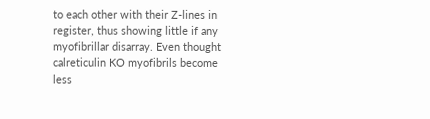to each other with their Z-lines in register, thus showing little if any myofibrillar disarray. Even thought calreticulin KO myofibrils become less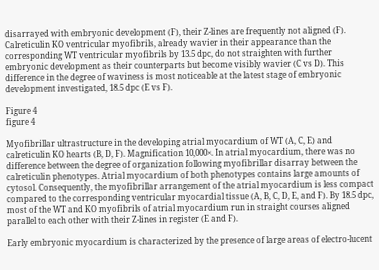disarrayed with embryonic development (F), their Z-lines are frequently not aligned (F). Calreticulin KO ventricular myofibrils, already wavier in their appearance than the corresponding WT ventricular myofibrils by 13.5 dpc, do not straighten with further embryonic development as their counterparts but become visibly wavier (C vs D). This difference in the degree of waviness is most noticeable at the latest stage of embryonic development investigated, 18.5 dpc (E vs F).

Figure 4
figure 4

Myofibrillar ultrastructure in the developing atrial myocardium of WT (A, C, E) and calreticulin KO hearts (B, D, F). Magnification 10,000×. In atrial myocardium, there was no difference between the degree of organization following myofibrillar disarray between the calreticulin phenotypes. Atrial myocardium of both phenotypes contains large amounts of cytosol. Consequently, the myofibrillar arrangement of the atrial myocardium is less compact compared to the corresponding ventricular myocardial tissue (A, B, C, D, E, and F). By 18.5 dpc, most of the WT and KO myofibrils of atrial myocardium run in straight courses aligned parallel to each other with their Z-lines in register (E and F).

Early embryonic myocardium is characterized by the presence of large areas of electro-lucent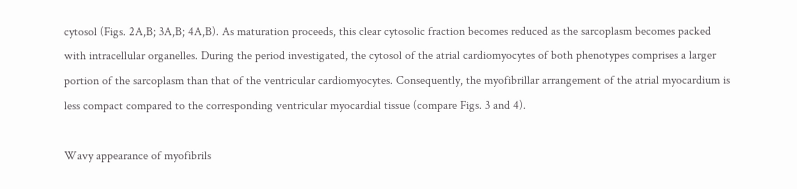cytosol (Figs. 2A,B; 3A,B; 4A,B). As maturation proceeds, this clear cytosolic fraction becomes reduced as the sarcoplasm becomes packed with intracellular organelles. During the period investigated, the cytosol of the atrial cardiomyocytes of both phenotypes comprises a larger portion of the sarcoplasm than that of the ventricular cardiomyocytes. Consequently, the myofibrillar arrangement of the atrial myocardium is less compact compared to the corresponding ventricular myocardial tissue (compare Figs. 3 and 4).

Wavy appearance of myofibrils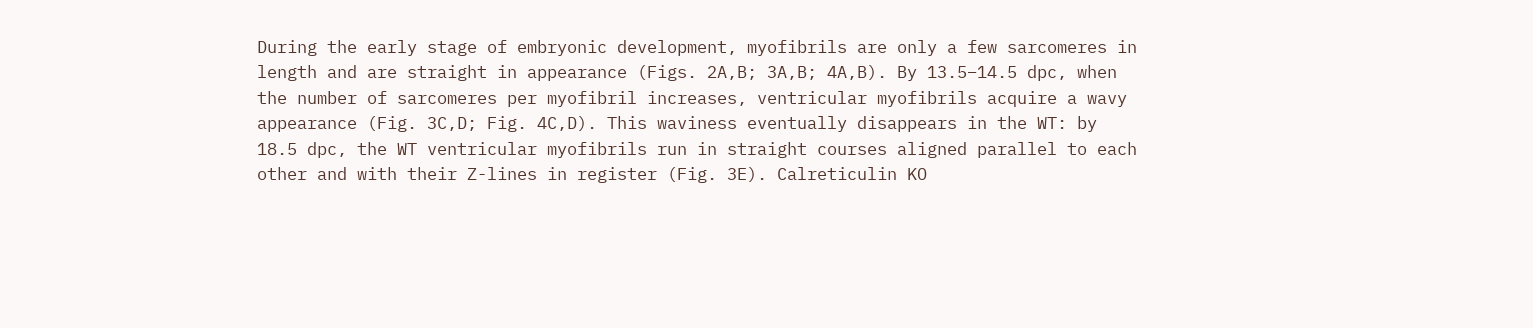During the early stage of embryonic development, myofibrils are only a few sarcomeres in length and are straight in appearance (Figs. 2A,B; 3A,B; 4A,B). By 13.5–14.5 dpc, when the number of sarcomeres per myofibril increases, ventricular myofibrils acquire a wavy appearance (Fig. 3C,D; Fig. 4C,D). This waviness eventually disappears in the WT: by 18.5 dpc, the WT ventricular myofibrils run in straight courses aligned parallel to each other and with their Z-lines in register (Fig. 3E). Calreticulin KO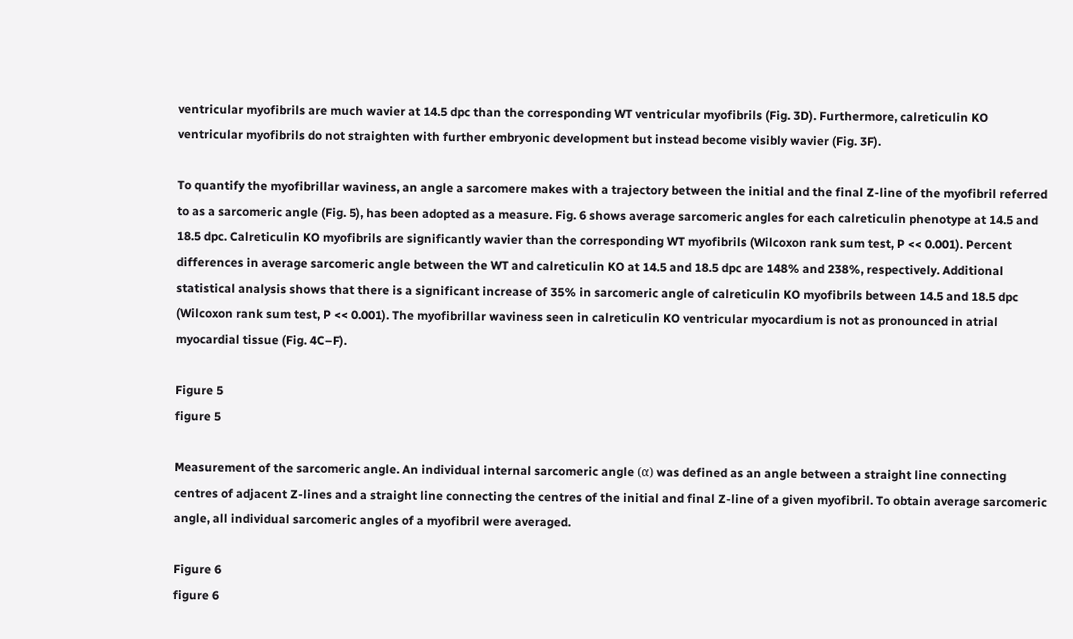ventricular myofibrils are much wavier at 14.5 dpc than the corresponding WT ventricular myofibrils (Fig. 3D). Furthermore, calreticulin KO ventricular myofibrils do not straighten with further embryonic development but instead become visibly wavier (Fig. 3F).

To quantify the myofibrillar waviness, an angle a sarcomere makes with a trajectory between the initial and the final Z-line of the myofibril referred to as a sarcomeric angle (Fig. 5), has been adopted as a measure. Fig. 6 shows average sarcomeric angles for each calreticulin phenotype at 14.5 and 18.5 dpc. Calreticulin KO myofibrils are significantly wavier than the corresponding WT myofibrils (Wilcoxon rank sum test, P << 0.001). Percent differences in average sarcomeric angle between the WT and calreticulin KO at 14.5 and 18.5 dpc are 148% and 238%, respectively. Additional statistical analysis shows that there is a significant increase of 35% in sarcomeric angle of calreticulin KO myofibrils between 14.5 and 18.5 dpc (Wilcoxon rank sum test, P << 0.001). The myofibrillar waviness seen in calreticulin KO ventricular myocardium is not as pronounced in atrial myocardial tissue (Fig. 4C–F).

Figure 5
figure 5

Measurement of the sarcomeric angle. An individual internal sarcomeric angle (α) was defined as an angle between a straight line connecting centres of adjacent Z-lines and a straight line connecting the centres of the initial and final Z-line of a given myofibril. To obtain average sarcomeric angle, all individual sarcomeric angles of a myofibril were averaged.

Figure 6
figure 6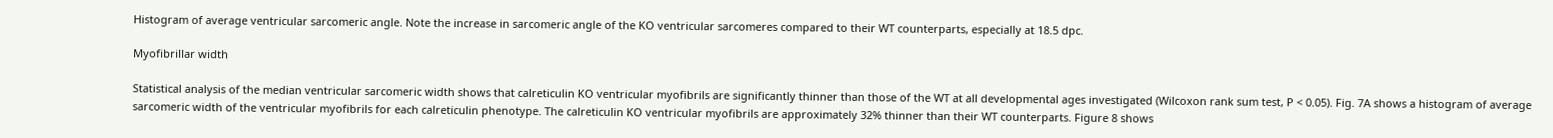Histogram of average ventricular sarcomeric angle. Note the increase in sarcomeric angle of the KO ventricular sarcomeres compared to their WT counterparts, especially at 18.5 dpc.

Myofibrillar width

Statistical analysis of the median ventricular sarcomeric width shows that calreticulin KO ventricular myofibrils are significantly thinner than those of the WT at all developmental ages investigated (Wilcoxon rank sum test, P < 0.05). Fig. 7A shows a histogram of average sarcomeric width of the ventricular myofibrils for each calreticulin phenotype. The calreticulin KO ventricular myofibrils are approximately 32% thinner than their WT counterparts. Figure 8 shows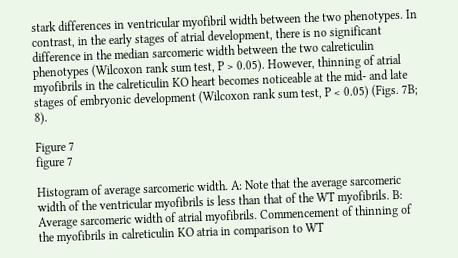stark differences in ventricular myofibril width between the two phenotypes. In contrast, in the early stages of atrial development, there is no significant difference in the median sarcomeric width between the two calreticulin phenotypes (Wilcoxon rank sum test, P > 0.05). However, thinning of atrial myofibrils in the calreticulin KO heart becomes noticeable at the mid- and late stages of embryonic development (Wilcoxon rank sum test, P < 0.05) (Figs. 7B; 8).

Figure 7
figure 7

Histogram of average sarcomeric width. A: Note that the average sarcomeric width of the ventricular myofibrils is less than that of the WT myofibrils. B: Average sarcomeric width of atrial myofibrils. Commencement of thinning of the myofibrils in calreticulin KO atria in comparison to WT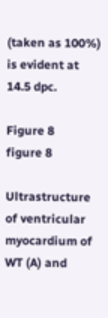(taken as 100%) is evident at 14.5 dpc.

Figure 8
figure 8

Ultrastructure of ventricular myocardium of WT (A) and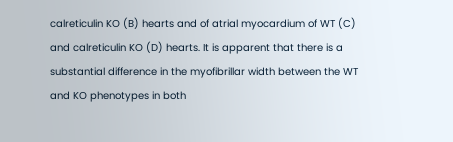calreticulin KO (B) hearts and of atrial myocardium of WT (C) and calreticulin KO (D) hearts. It is apparent that there is a substantial difference in the myofibrillar width between the WT and KO phenotypes in both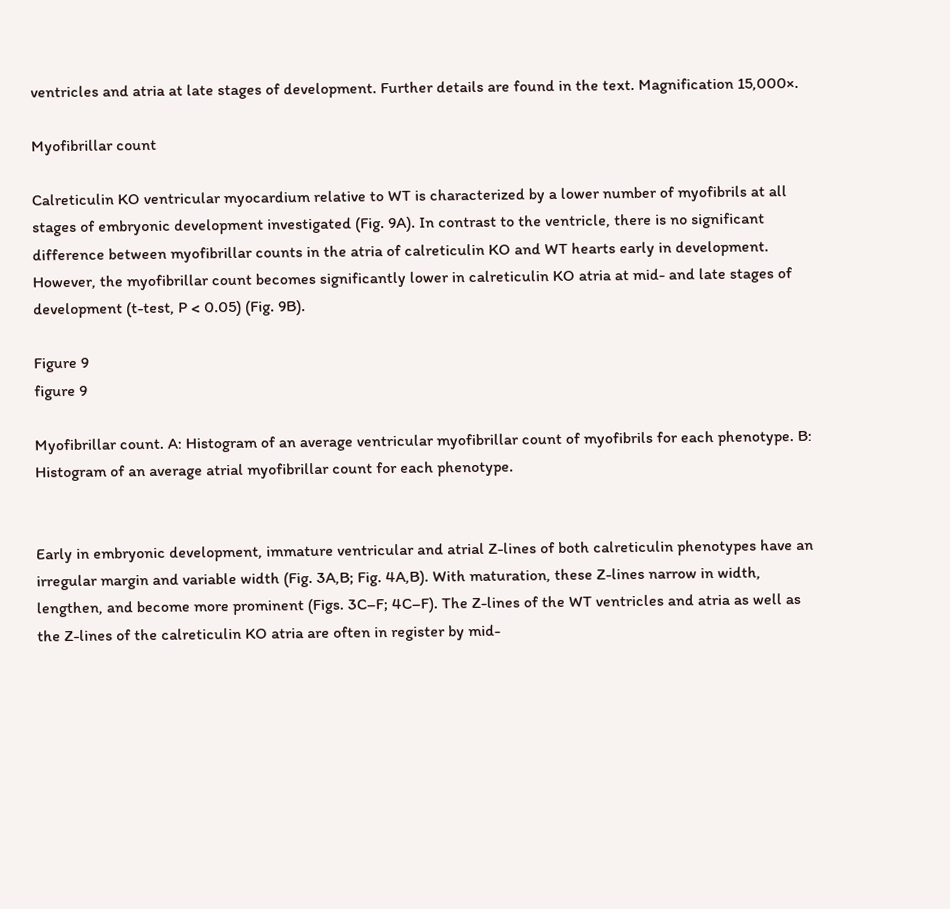ventricles and atria at late stages of development. Further details are found in the text. Magnification 15,000×.

Myofibrillar count

Calreticulin KO ventricular myocardium relative to WT is characterized by a lower number of myofibrils at all stages of embryonic development investigated (Fig. 9A). In contrast to the ventricle, there is no significant difference between myofibrillar counts in the atria of calreticulin KO and WT hearts early in development. However, the myofibrillar count becomes significantly lower in calreticulin KO atria at mid- and late stages of development (t-test, P < 0.05) (Fig. 9B).

Figure 9
figure 9

Myofibrillar count. A: Histogram of an average ventricular myofibrillar count of myofibrils for each phenotype. B: Histogram of an average atrial myofibrillar count for each phenotype.


Early in embryonic development, immature ventricular and atrial Z-lines of both calreticulin phenotypes have an irregular margin and variable width (Fig. 3A,B; Fig. 4A,B). With maturation, these Z-lines narrow in width, lengthen, and become more prominent (Figs. 3C–F; 4C–F). The Z-lines of the WT ventricles and atria as well as the Z-lines of the calreticulin KO atria are often in register by mid-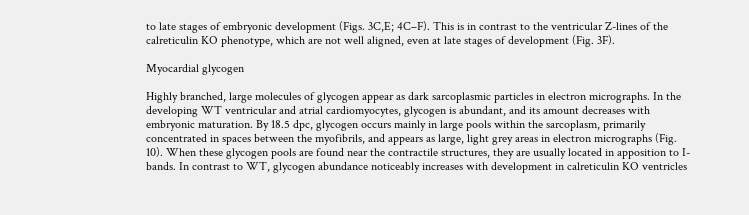to late stages of embryonic development (Figs. 3C,E; 4C–F). This is in contrast to the ventricular Z-lines of the calreticulin KO phenotype, which are not well aligned, even at late stages of development (Fig. 3F).

Myocardial glycogen

Highly branched, large molecules of glycogen appear as dark sarcoplasmic particles in electron micrographs. In the developing WT ventricular and atrial cardiomyocytes, glycogen is abundant, and its amount decreases with embryonic maturation. By 18.5 dpc, glycogen occurs mainly in large pools within the sarcoplasm, primarily concentrated in spaces between the myofibrils, and appears as large, light grey areas in electron micrographs (Fig. 10). When these glycogen pools are found near the contractile structures, they are usually located in apposition to I-bands. In contrast to WT, glycogen abundance noticeably increases with development in calreticulin KO ventricles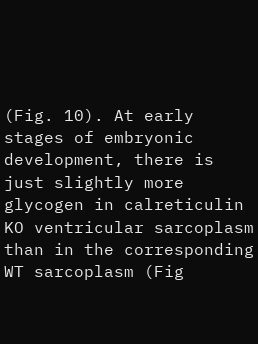(Fig. 10). At early stages of embryonic development, there is just slightly more glycogen in calreticulin KO ventricular sarcoplasm than in the corresponding WT sarcoplasm (Fig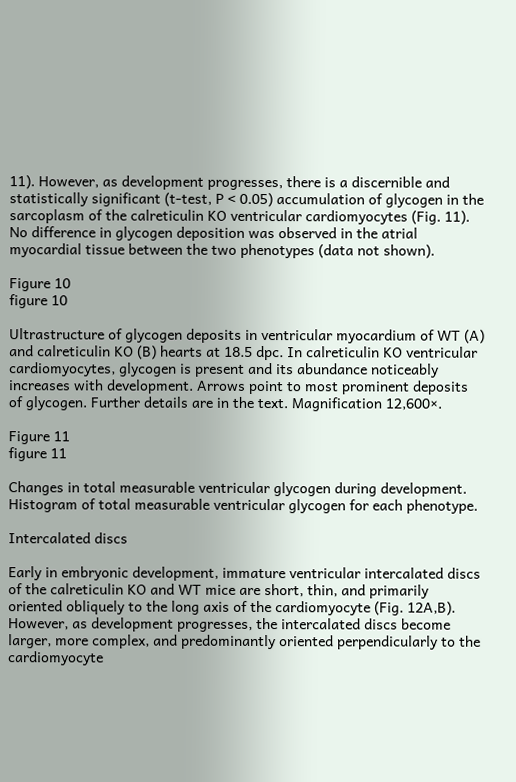11). However, as development progresses, there is a discernible and statistically significant (t-test, P < 0.05) accumulation of glycogen in the sarcoplasm of the calreticulin KO ventricular cardiomyocytes (Fig. 11). No difference in glycogen deposition was observed in the atrial myocardial tissue between the two phenotypes (data not shown).

Figure 10
figure 10

Ultrastructure of glycogen deposits in ventricular myocardium of WT (A) and calreticulin KO (B) hearts at 18.5 dpc. In calreticulin KO ventricular cardiomyocytes, glycogen is present and its abundance noticeably increases with development. Arrows point to most prominent deposits of glycogen. Further details are in the text. Magnification 12,600×.

Figure 11
figure 11

Changes in total measurable ventricular glycogen during development. Histogram of total measurable ventricular glycogen for each phenotype.

Intercalated discs

Early in embryonic development, immature ventricular intercalated discs of the calreticulin KO and WT mice are short, thin, and primarily oriented obliquely to the long axis of the cardiomyocyte (Fig. 12A,B). However, as development progresses, the intercalated discs become larger, more complex, and predominantly oriented perpendicularly to the cardiomyocyte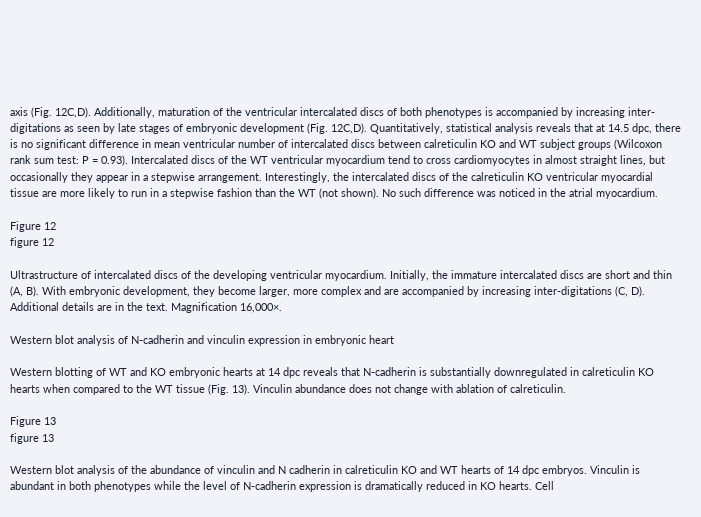axis (Fig. 12C,D). Additionally, maturation of the ventricular intercalated discs of both phenotypes is accompanied by increasing inter-digitations as seen by late stages of embryonic development (Fig. 12C,D). Quantitatively, statistical analysis reveals that at 14.5 dpc, there is no significant difference in mean ventricular number of intercalated discs between calreticulin KO and WT subject groups (Wilcoxon rank sum test: P = 0.93). Intercalated discs of the WT ventricular myocardium tend to cross cardiomyocytes in almost straight lines, but occasionally they appear in a stepwise arrangement. Interestingly, the intercalated discs of the calreticulin KO ventricular myocardial tissue are more likely to run in a stepwise fashion than the WT (not shown). No such difference was noticed in the atrial myocardium.

Figure 12
figure 12

Ultrastructure of intercalated discs of the developing ventricular myocardium. Initially, the immature intercalated discs are short and thin (A, B). With embryonic development, they become larger, more complex and are accompanied by increasing inter-digitations (C, D). Additional details are in the text. Magnification 16,000×.

Western blot analysis of N-cadherin and vinculin expression in embryonic heart

Western blotting of WT and KO embryonic hearts at 14 dpc reveals that N-cadherin is substantially downregulated in calreticulin KO hearts when compared to the WT tissue (Fig. 13). Vinculin abundance does not change with ablation of calreticulin.

Figure 13
figure 13

Western blot analysis of the abundance of vinculin and N cadherin in calreticulin KO and WT hearts of 14 dpc embryos. Vinculin is abundant in both phenotypes while the level of N-cadherin expression is dramatically reduced in KO hearts. Cell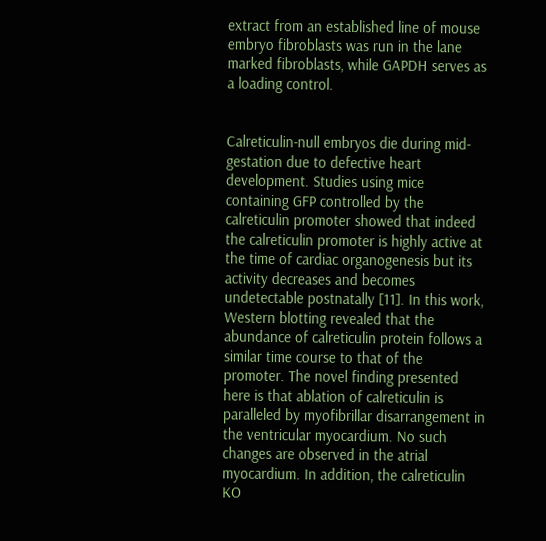extract from an established line of mouse embryo fibroblasts was run in the lane marked fibroblasts, while GAPDH serves as a loading control.


Calreticulin-null embryos die during mid-gestation due to defective heart development. Studies using mice containing GFP controlled by the calreticulin promoter showed that indeed the calreticulin promoter is highly active at the time of cardiac organogenesis but its activity decreases and becomes undetectable postnatally [11]. In this work, Western blotting revealed that the abundance of calreticulin protein follows a similar time course to that of the promoter. The novel finding presented here is that ablation of calreticulin is paralleled by myofibrillar disarrangement in the ventricular myocardium. No such changes are observed in the atrial myocardium. In addition, the calreticulin KO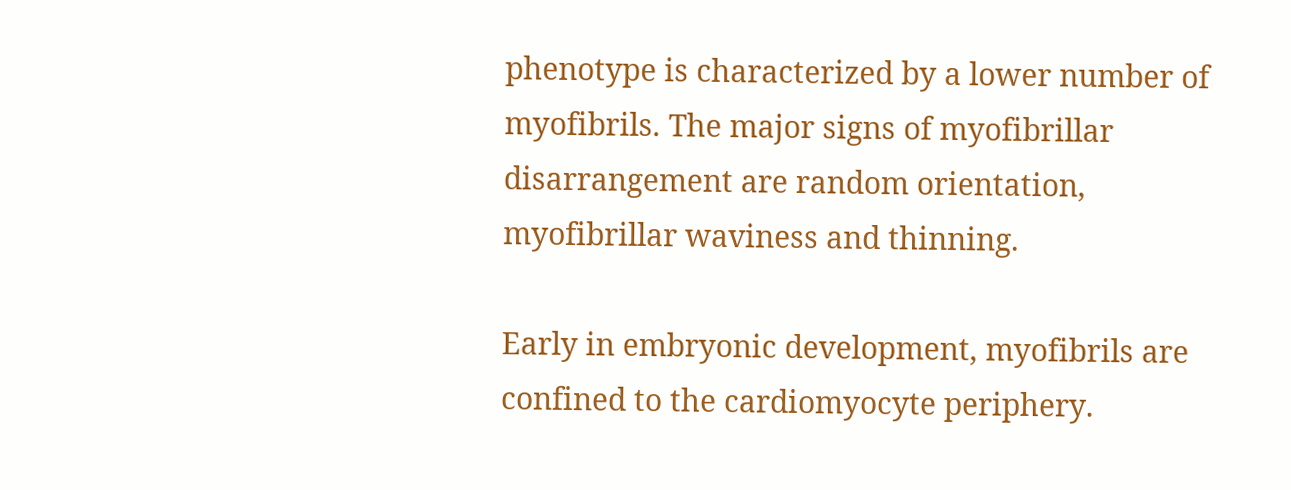phenotype is characterized by a lower number of myofibrils. The major signs of myofibrillar disarrangement are random orientation, myofibrillar waviness and thinning.

Early in embryonic development, myofibrils are confined to the cardiomyocyte periphery.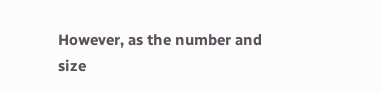However, as the number and size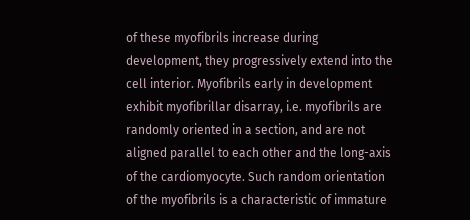of these myofibrils increase during development, they progressively extend into the cell interior. Myofibrils early in development exhibit myofibrillar disarray, i.e. myofibrils are randomly oriented in a section, and are not aligned parallel to each other and the long-axis of the cardiomyocyte. Such random orientation of the myofibrils is a characteristic of immature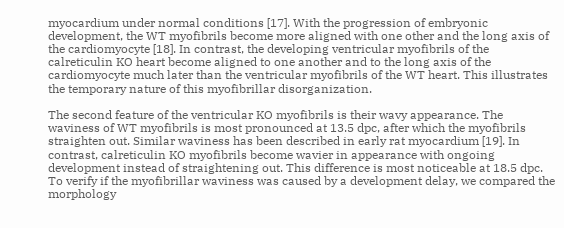myocardium under normal conditions [17]. With the progression of embryonic development, the WT myofibrils become more aligned with one other and the long axis of the cardiomyocyte [18]. In contrast, the developing ventricular myofibrils of the calreticulin KO heart become aligned to one another and to the long axis of the cardiomyocyte much later than the ventricular myofibrils of the WT heart. This illustrates the temporary nature of this myofibrillar disorganization.

The second feature of the ventricular KO myofibrils is their wavy appearance. The waviness of WT myofibrils is most pronounced at 13.5 dpc, after which the myofibrils straighten out. Similar waviness has been described in early rat myocardium [19]. In contrast, calreticulin KO myofibrils become wavier in appearance with ongoing development instead of straightening out. This difference is most noticeable at 18.5 dpc. To verify if the myofibrillar waviness was caused by a development delay, we compared the morphology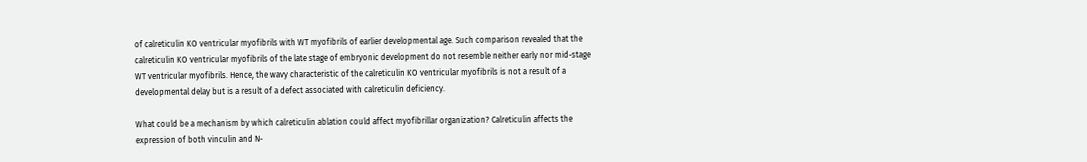of calreticulin KO ventricular myofibrils with WT myofibrils of earlier developmental age. Such comparison revealed that the calreticulin KO ventricular myofibrils of the late stage of embryonic development do not resemble neither early nor mid-stage WT ventricular myofibrils. Hence, the wavy characteristic of the calreticulin KO ventricular myofibrils is not a result of a developmental delay but is a result of a defect associated with calreticulin deficiency.

What could be a mechanism by which calreticulin ablation could affect myofibrillar organization? Calreticulin affects the expression of both vinculin and N-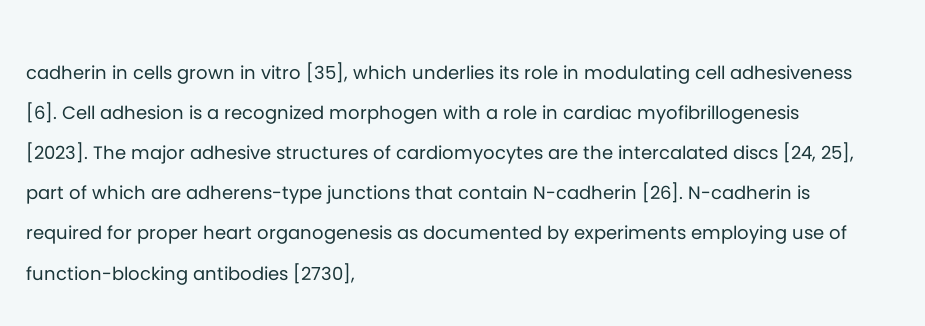cadherin in cells grown in vitro [35], which underlies its role in modulating cell adhesiveness [6]. Cell adhesion is a recognized morphogen with a role in cardiac myofibrillogenesis [2023]. The major adhesive structures of cardiomyocytes are the intercalated discs [24, 25], part of which are adherens-type junctions that contain N-cadherin [26]. N-cadherin is required for proper heart organogenesis as documented by experiments employing use of function-blocking antibodies [2730],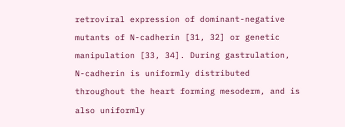retroviral expression of dominant-negative mutants of N-cadherin [31, 32] or genetic manipulation [33, 34]. During gastrulation, N-cadherin is uniformly distributed throughout the heart forming mesoderm, and is also uniformly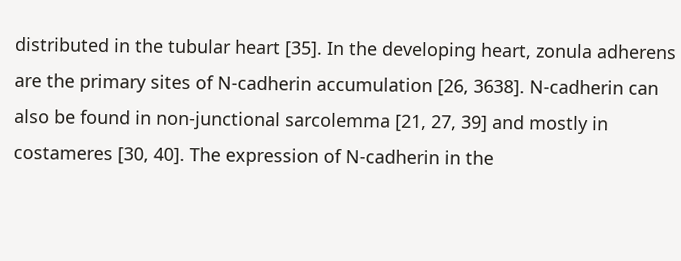distributed in the tubular heart [35]. In the developing heart, zonula adherens are the primary sites of N-cadherin accumulation [26, 3638]. N-cadherin can also be found in non-junctional sarcolemma [21, 27, 39] and mostly in costameres [30, 40]. The expression of N-cadherin in the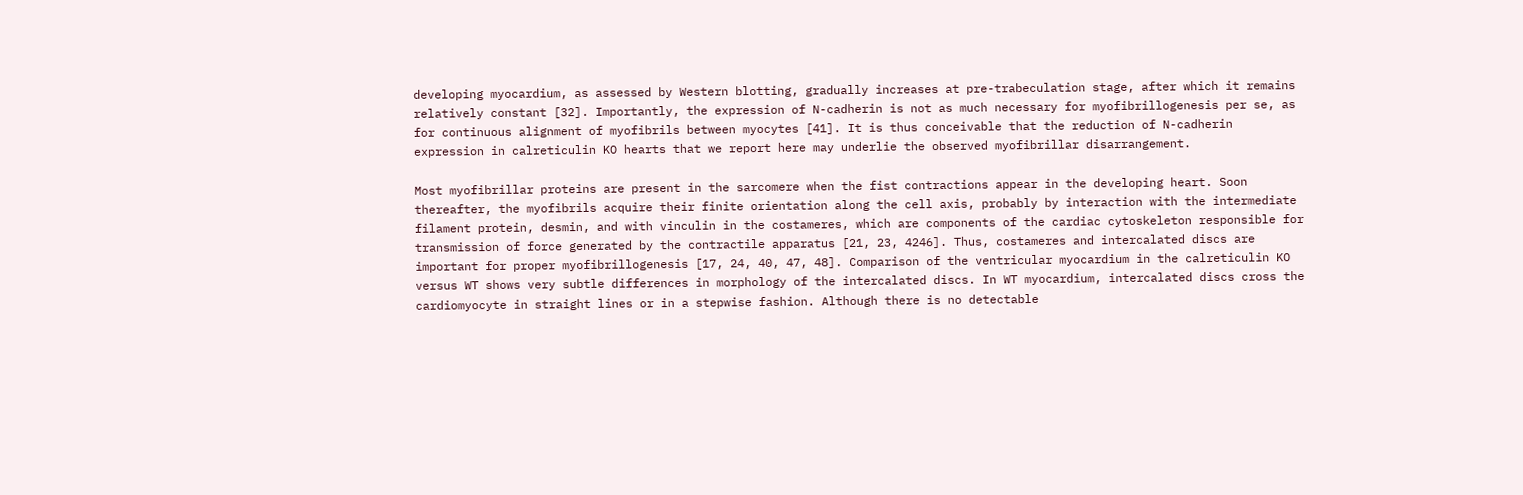developing myocardium, as assessed by Western blotting, gradually increases at pre-trabeculation stage, after which it remains relatively constant [32]. Importantly, the expression of N-cadherin is not as much necessary for myofibrillogenesis per se, as for continuous alignment of myofibrils between myocytes [41]. It is thus conceivable that the reduction of N-cadherin expression in calreticulin KO hearts that we report here may underlie the observed myofibrillar disarrangement.

Most myofibrillar proteins are present in the sarcomere when the fist contractions appear in the developing heart. Soon thereafter, the myofibrils acquire their finite orientation along the cell axis, probably by interaction with the intermediate filament protein, desmin, and with vinculin in the costameres, which are components of the cardiac cytoskeleton responsible for transmission of force generated by the contractile apparatus [21, 23, 4246]. Thus, costameres and intercalated discs are important for proper myofibrillogenesis [17, 24, 40, 47, 48]. Comparison of the ventricular myocardium in the calreticulin KO versus WT shows very subtle differences in morphology of the intercalated discs. In WT myocardium, intercalated discs cross the cardiomyocyte in straight lines or in a stepwise fashion. Although there is no detectable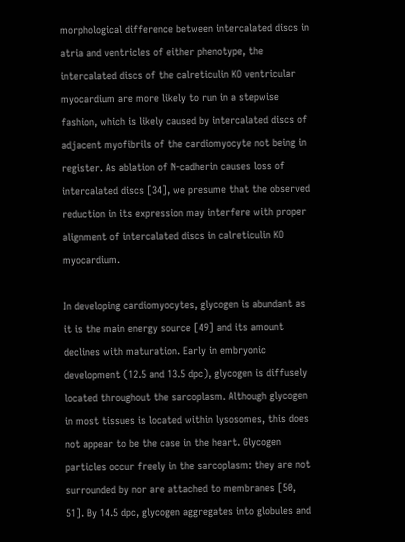morphological difference between intercalated discs in atria and ventricles of either phenotype, the intercalated discs of the calreticulin KO ventricular myocardium are more likely to run in a stepwise fashion, which is likely caused by intercalated discs of adjacent myofibrils of the cardiomyocyte not being in register. As ablation of N-cadherin causes loss of intercalated discs [34], we presume that the observed reduction in its expression may interfere with proper alignment of intercalated discs in calreticulin KO myocardium.

In developing cardiomyocytes, glycogen is abundant as it is the main energy source [49] and its amount declines with maturation. Early in embryonic development (12.5 and 13.5 dpc), glycogen is diffusely located throughout the sarcoplasm. Although glycogen in most tissues is located within lysosomes, this does not appear to be the case in the heart. Glycogen particles occur freely in the sarcoplasm: they are not surrounded by nor are attached to membranes [50, 51]. By 14.5 dpc, glycogen aggregates into globules and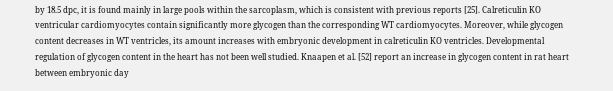by 18.5 dpc, it is found mainly in large pools within the sarcoplasm, which is consistent with previous reports [25]. Calreticulin KO ventricular cardiomyocytes contain significantly more glycogen than the corresponding WT cardiomyocytes. Moreover, while glycogen content decreases in WT ventricles, its amount increases with embryonic development in calreticulin KO ventricles. Developmental regulation of glycogen content in the heart has not been well studied. Knaapen et al. [52] report an increase in glycogen content in rat heart between embryonic day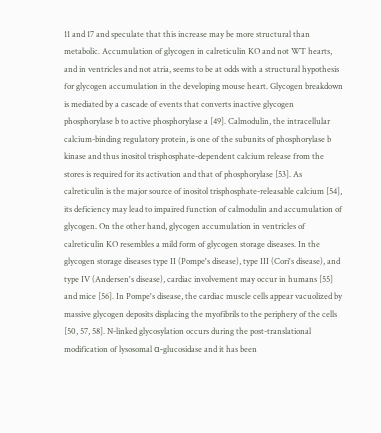11 and 17 and speculate that this increase may be more structural than metabolic. Accumulation of glycogen in calreticulin KO and not WT hearts, and in ventricles and not atria, seems to be at odds with a structural hypothesis for glycogen accumulation in the developing mouse heart. Glycogen breakdown is mediated by a cascade of events that converts inactive glycogen phosphorylase b to active phosphorylase a [49]. Calmodulin, the intracellular calcium-binding regulatory protein, is one of the subunits of phosphorylase b kinase and thus inositol trisphosphate-dependent calcium release from the stores is required for its activation and that of phosphorylase [53]. As calreticulin is the major source of inositol trisphosphate-releasable calcium [54], its deficiency may lead to impaired function of calmodulin and accumulation of glycogen. On the other hand, glycogen accumulation in ventricles of calreticulin KO resembles a mild form of glycogen storage diseases. In the glycogen storage diseases type II (Pompe's disease), type III (Cori's disease), and type IV (Andersen's disease), cardiac involvement may occur in humans [55] and mice [56]. In Pompe's disease, the cardiac muscle cells appear vacuolized by massive glycogen deposits displacing the myofibrils to the periphery of the cells [50, 57, 58]. N-linked glycosylation occurs during the post-translational modification of lysosomal α-glucosidase and it has been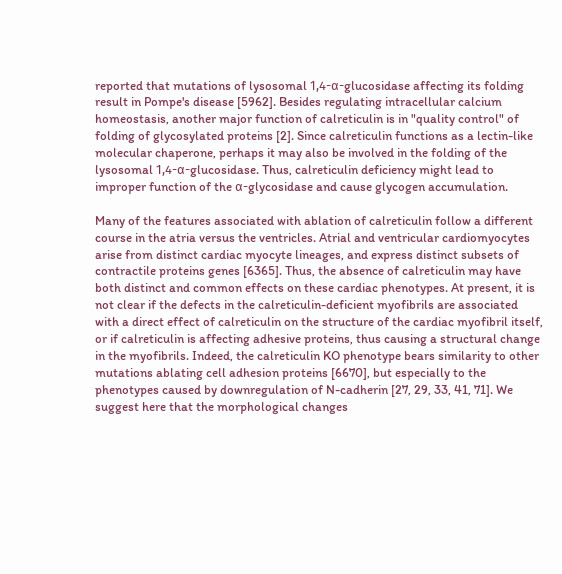reported that mutations of lysosomal 1,4-α-glucosidase affecting its folding result in Pompe's disease [5962]. Besides regulating intracellular calcium homeostasis, another major function of calreticulin is in "quality control" of folding of glycosylated proteins [2]. Since calreticulin functions as a lectin-like molecular chaperone, perhaps it may also be involved in the folding of the lysosomal 1,4-α-glucosidase. Thus, calreticulin deficiency might lead to improper function of the α-glycosidase and cause glycogen accumulation.

Many of the features associated with ablation of calreticulin follow a different course in the atria versus the ventricles. Atrial and ventricular cardiomyocytes arise from distinct cardiac myocyte lineages, and express distinct subsets of contractile proteins genes [6365]. Thus, the absence of calreticulin may have both distinct and common effects on these cardiac phenotypes. At present, it is not clear if the defects in the calreticulin-deficient myofibrils are associated with a direct effect of calreticulin on the structure of the cardiac myofibril itself, or if calreticulin is affecting adhesive proteins, thus causing a structural change in the myofibrils. Indeed, the calreticulin KO phenotype bears similarity to other mutations ablating cell adhesion proteins [6670], but especially to the phenotypes caused by downregulation of N-cadherin [27, 29, 33, 41, 71]. We suggest here that the morphological changes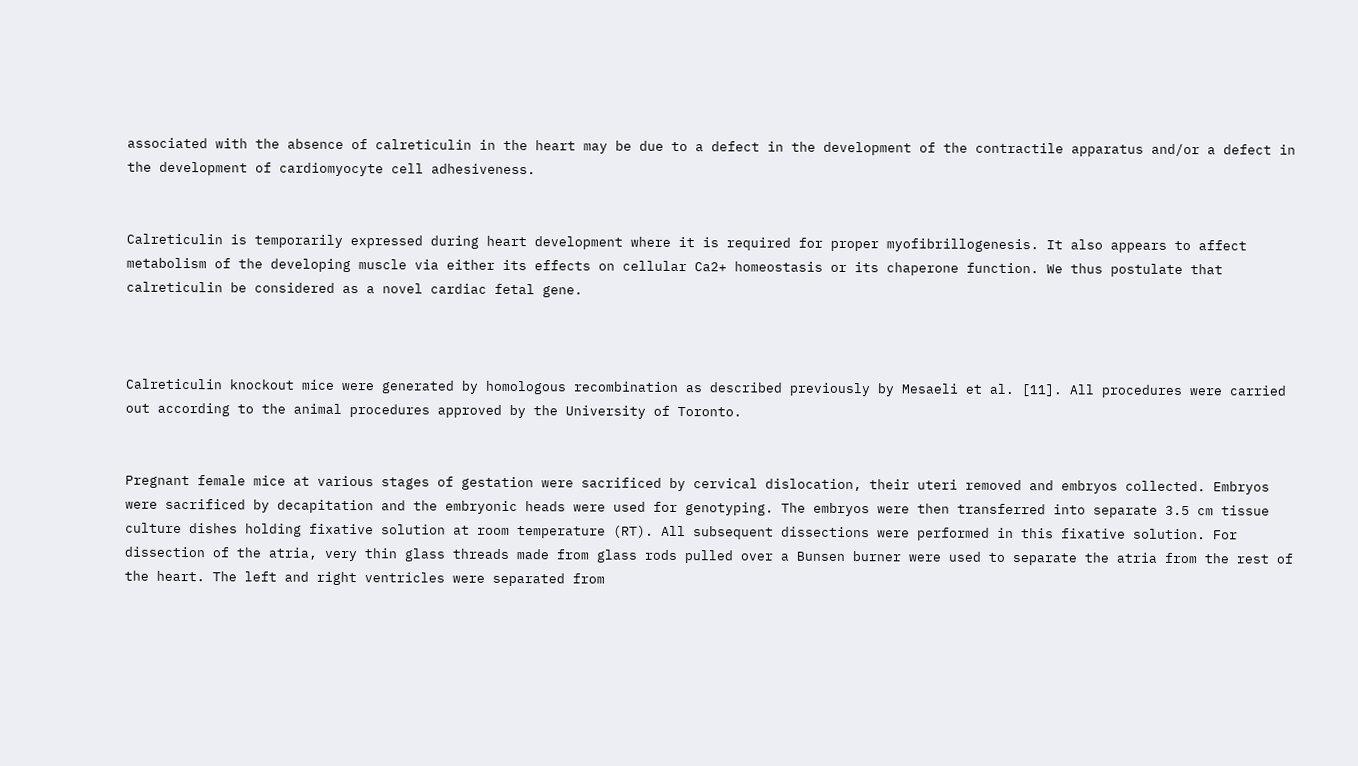associated with the absence of calreticulin in the heart may be due to a defect in the development of the contractile apparatus and/or a defect in the development of cardiomyocyte cell adhesiveness.


Calreticulin is temporarily expressed during heart development where it is required for proper myofibrillogenesis. It also appears to affect metabolism of the developing muscle via either its effects on cellular Ca2+ homeostasis or its chaperone function. We thus postulate that calreticulin be considered as a novel cardiac fetal gene.



Calreticulin knockout mice were generated by homologous recombination as described previously by Mesaeli et al. [11]. All procedures were carried out according to the animal procedures approved by the University of Toronto.


Pregnant female mice at various stages of gestation were sacrificed by cervical dislocation, their uteri removed and embryos collected. Embryos were sacrificed by decapitation and the embryonic heads were used for genotyping. The embryos were then transferred into separate 3.5 cm tissue culture dishes holding fixative solution at room temperature (RT). All subsequent dissections were performed in this fixative solution. For dissection of the atria, very thin glass threads made from glass rods pulled over a Bunsen burner were used to separate the atria from the rest of the heart. The left and right ventricles were separated from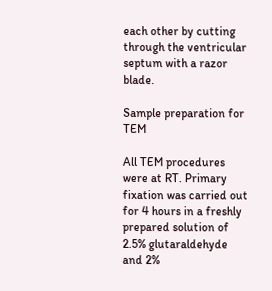each other by cutting through the ventricular septum with a razor blade.

Sample preparation for TEM

All TEM procedures were at RT. Primary fixation was carried out for 4 hours in a freshly prepared solution of 2.5% glutaraldehyde and 2%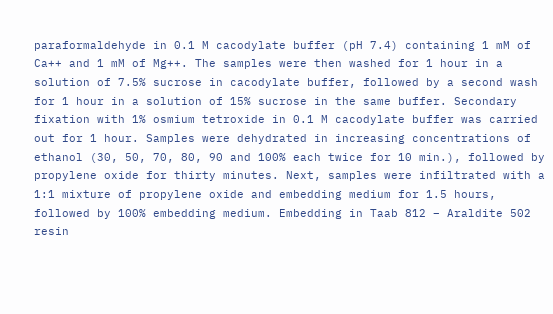paraformaldehyde in 0.1 M cacodylate buffer (pH 7.4) containing 1 mM of Ca++ and 1 mM of Mg++. The samples were then washed for 1 hour in a solution of 7.5% sucrose in cacodylate buffer, followed by a second wash for 1 hour in a solution of 15% sucrose in the same buffer. Secondary fixation with 1% osmium tetroxide in 0.1 M cacodylate buffer was carried out for 1 hour. Samples were dehydrated in increasing concentrations of ethanol (30, 50, 70, 80, 90 and 100% each twice for 10 min.), followed by propylene oxide for thirty minutes. Next, samples were infiltrated with a 1:1 mixture of propylene oxide and embedding medium for 1.5 hours, followed by 100% embedding medium. Embedding in Taab 812 – Araldite 502 resin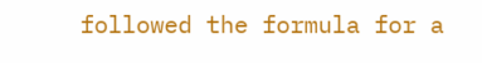followed the formula for a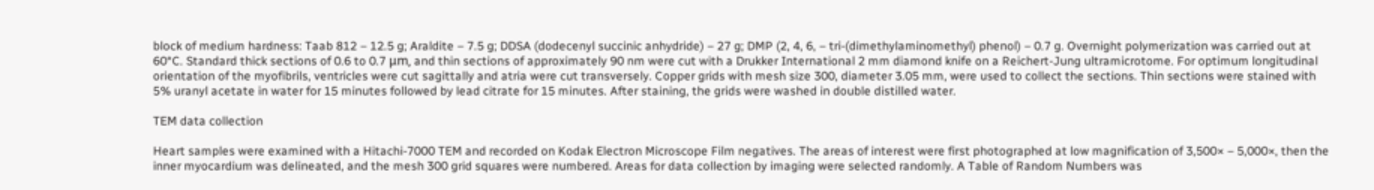block of medium hardness: Taab 812 – 12.5 g; Araldite – 7.5 g; DDSA (dodecenyl succinic anhydride) – 27 g; DMP (2, 4, 6, – tri-(dimethylaminomethyl) phenol) – 0.7 g. Overnight polymerization was carried out at 60°C. Standard thick sections of 0.6 to 0.7 μm, and thin sections of approximately 90 nm were cut with a Drukker International 2 mm diamond knife on a Reichert-Jung ultramicrotome. For optimum longitudinal orientation of the myofibrils, ventricles were cut sagittally and atria were cut transversely. Copper grids with mesh size 300, diameter 3.05 mm, were used to collect the sections. Thin sections were stained with 5% uranyl acetate in water for 15 minutes followed by lead citrate for 15 minutes. After staining, the grids were washed in double distilled water.

TEM data collection

Heart samples were examined with a Hitachi-7000 TEM and recorded on Kodak Electron Microscope Film negatives. The areas of interest were first photographed at low magnification of 3,500× – 5,000×, then the inner myocardium was delineated, and the mesh 300 grid squares were numbered. Areas for data collection by imaging were selected randomly. A Table of Random Numbers was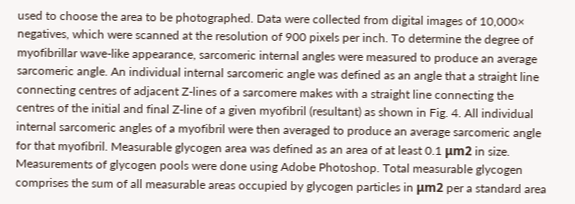used to choose the area to be photographed. Data were collected from digital images of 10,000× negatives, which were scanned at the resolution of 900 pixels per inch. To determine the degree of myofibrillar wave-like appearance, sarcomeric internal angles were measured to produce an average sarcomeric angle. An individual internal sarcomeric angle was defined as an angle that a straight line connecting centres of adjacent Z-lines of a sarcomere makes with a straight line connecting the centres of the initial and final Z-line of a given myofibril (resultant) as shown in Fig. 4. All individual internal sarcomeric angles of a myofibril were then averaged to produce an average sarcomeric angle for that myofibril. Measurable glycogen area was defined as an area of at least 0.1 μm2 in size. Measurements of glycogen pools were done using Adobe Photoshop. Total measurable glycogen comprises the sum of all measurable areas occupied by glycogen particles in μm2 per a standard area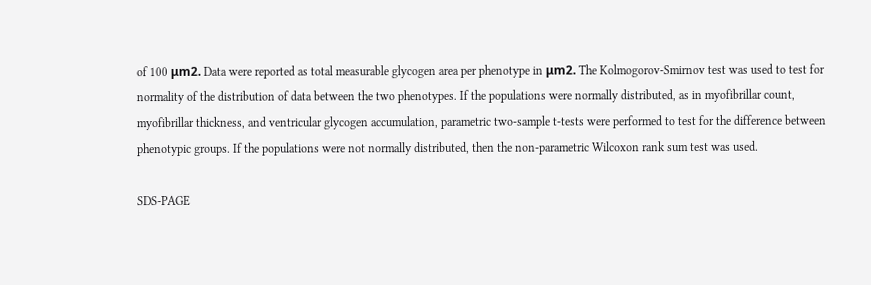of 100 μm2. Data were reported as total measurable glycogen area per phenotype in μm2. The Kolmogorov-Smirnov test was used to test for normality of the distribution of data between the two phenotypes. If the populations were normally distributed, as in myofibrillar count, myofibrillar thickness, and ventricular glycogen accumulation, parametric two-sample t-tests were performed to test for the difference between phenotypic groups. If the populations were not normally distributed, then the non-parametric Wilcoxon rank sum test was used.

SDS-PAGE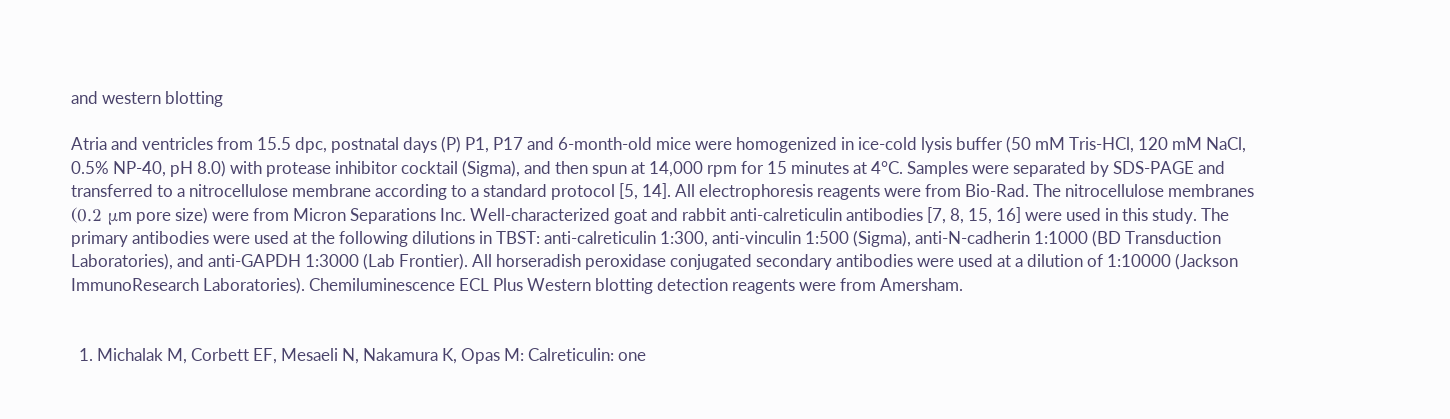and western blotting

Atria and ventricles from 15.5 dpc, postnatal days (P) P1, P17 and 6-month-old mice were homogenized in ice-cold lysis buffer (50 mM Tris-HCl, 120 mM NaCl, 0.5% NP-40, pH 8.0) with protease inhibitor cocktail (Sigma), and then spun at 14,000 rpm for 15 minutes at 4°C. Samples were separated by SDS-PAGE and transferred to a nitrocellulose membrane according to a standard protocol [5, 14]. All electrophoresis reagents were from Bio-Rad. The nitrocellulose membranes (0.2 μm pore size) were from Micron Separations Inc. Well-characterized goat and rabbit anti-calreticulin antibodies [7, 8, 15, 16] were used in this study. The primary antibodies were used at the following dilutions in TBST: anti-calreticulin 1:300, anti-vinculin 1:500 (Sigma), anti-N-cadherin 1:1000 (BD Transduction Laboratories), and anti-GAPDH 1:3000 (Lab Frontier). All horseradish peroxidase conjugated secondary antibodies were used at a dilution of 1:10000 (Jackson ImmunoResearch Laboratories). Chemiluminescence ECL Plus Western blotting detection reagents were from Amersham.


  1. Michalak M, Corbett EF, Mesaeli N, Nakamura K, Opas M: Calreticulin: one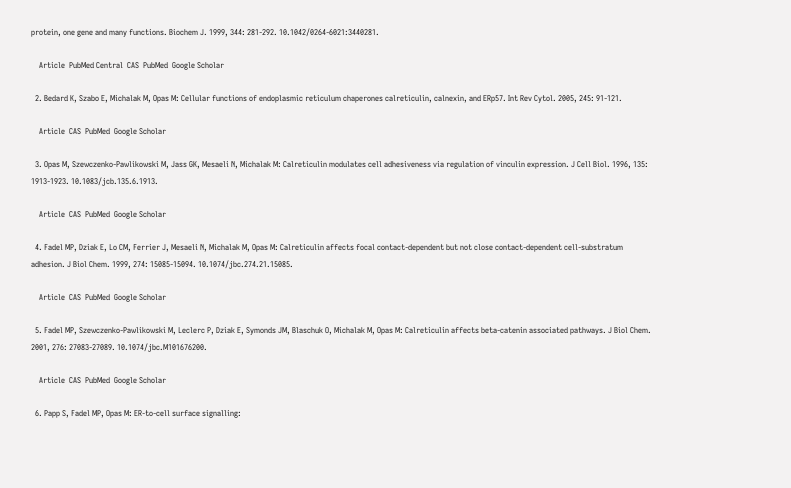protein, one gene and many functions. Biochem J. 1999, 344: 281-292. 10.1042/0264-6021:3440281.

    Article  PubMed Central  CAS  PubMed  Google Scholar

  2. Bedard K, Szabo E, Michalak M, Opas M: Cellular functions of endoplasmic reticulum chaperones calreticulin, calnexin, and ERp57. Int Rev Cytol. 2005, 245: 91-121.

    Article  CAS  PubMed  Google Scholar

  3. Opas M, Szewczenko-Pawlikowski M, Jass GK, Mesaeli N, Michalak M: Calreticulin modulates cell adhesiveness via regulation of vinculin expression. J Cell Biol. 1996, 135: 1913-1923. 10.1083/jcb.135.6.1913.

    Article  CAS  PubMed  Google Scholar

  4. Fadel MP, Dziak E, Lo CM, Ferrier J, Mesaeli N, Michalak M, Opas M: Calreticulin affects focal contact-dependent but not close contact-dependent cell-substratum adhesion. J Biol Chem. 1999, 274: 15085-15094. 10.1074/jbc.274.21.15085.

    Article  CAS  PubMed  Google Scholar

  5. Fadel MP, Szewczenko-Pawlikowski M, Leclerc P, Dziak E, Symonds JM, Blaschuk O, Michalak M, Opas M: Calreticulin affects beta-catenin associated pathways. J Biol Chem. 2001, 276: 27083-27089. 10.1074/jbc.M101676200.

    Article  CAS  PubMed  Google Scholar

  6. Papp S, Fadel MP, Opas M: ER-to-cell surface signalling: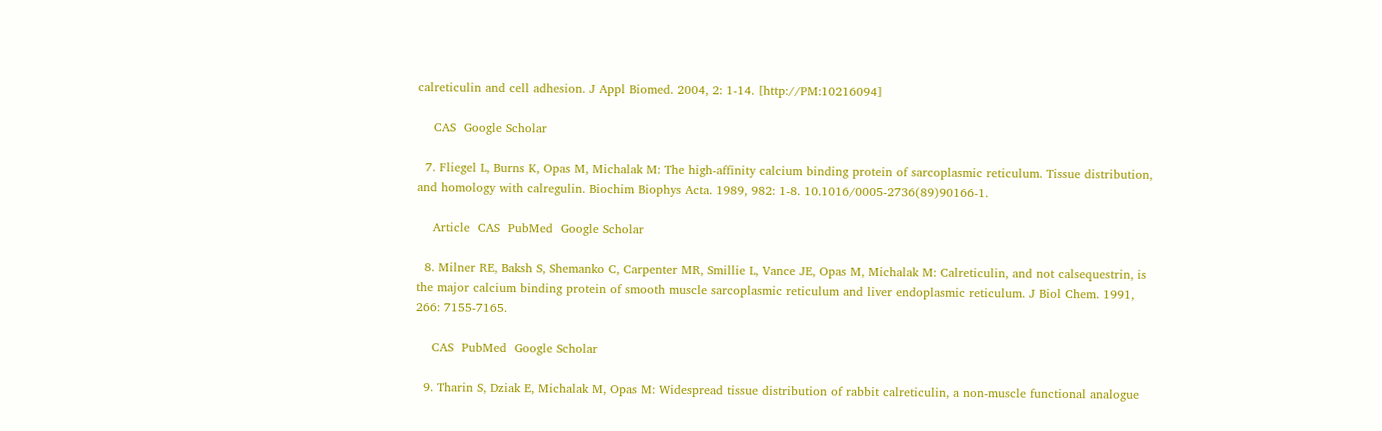calreticulin and cell adhesion. J Appl Biomed. 2004, 2: 1-14. [http://PM:10216094]

    CAS  Google Scholar

  7. Fliegel L, Burns K, Opas M, Michalak M: The high-affinity calcium binding protein of sarcoplasmic reticulum. Tissue distribution, and homology with calregulin. Biochim Biophys Acta. 1989, 982: 1-8. 10.1016/0005-2736(89)90166-1.

    Article  CAS  PubMed  Google Scholar

  8. Milner RE, Baksh S, Shemanko C, Carpenter MR, Smillie L, Vance JE, Opas M, Michalak M: Calreticulin, and not calsequestrin, is the major calcium binding protein of smooth muscle sarcoplasmic reticulum and liver endoplasmic reticulum. J Biol Chem. 1991, 266: 7155-7165.

    CAS  PubMed  Google Scholar

  9. Tharin S, Dziak E, Michalak M, Opas M: Widespread tissue distribution of rabbit calreticulin, a non-muscle functional analogue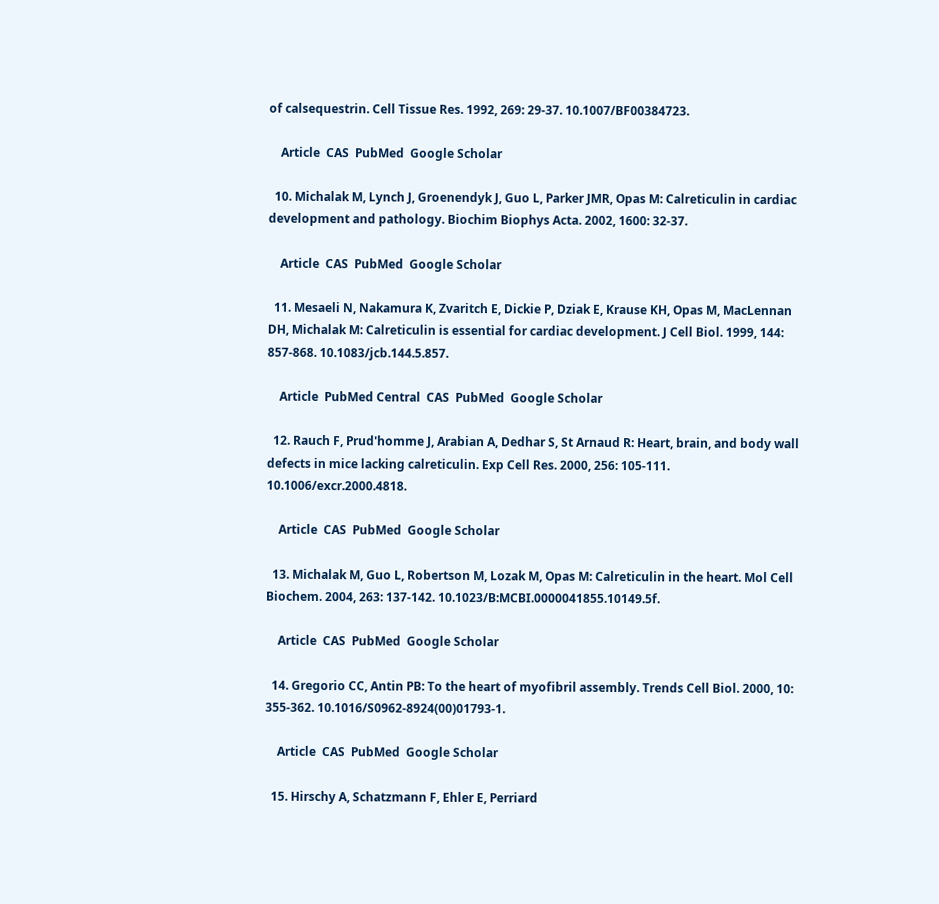of calsequestrin. Cell Tissue Res. 1992, 269: 29-37. 10.1007/BF00384723.

    Article  CAS  PubMed  Google Scholar

  10. Michalak M, Lynch J, Groenendyk J, Guo L, Parker JMR, Opas M: Calreticulin in cardiac development and pathology. Biochim Biophys Acta. 2002, 1600: 32-37.

    Article  CAS  PubMed  Google Scholar

  11. Mesaeli N, Nakamura K, Zvaritch E, Dickie P, Dziak E, Krause KH, Opas M, MacLennan DH, Michalak M: Calreticulin is essential for cardiac development. J Cell Biol. 1999, 144: 857-868. 10.1083/jcb.144.5.857.

    Article  PubMed Central  CAS  PubMed  Google Scholar

  12. Rauch F, Prud'homme J, Arabian A, Dedhar S, St Arnaud R: Heart, brain, and body wall defects in mice lacking calreticulin. Exp Cell Res. 2000, 256: 105-111. 10.1006/excr.2000.4818.

    Article  CAS  PubMed  Google Scholar

  13. Michalak M, Guo L, Robertson M, Lozak M, Opas M: Calreticulin in the heart. Mol Cell Biochem. 2004, 263: 137-142. 10.1023/B:MCBI.0000041855.10149.5f.

    Article  CAS  PubMed  Google Scholar

  14. Gregorio CC, Antin PB: To the heart of myofibril assembly. Trends Cell Biol. 2000, 10: 355-362. 10.1016/S0962-8924(00)01793-1.

    Article  CAS  PubMed  Google Scholar

  15. Hirschy A, Schatzmann F, Ehler E, Perriard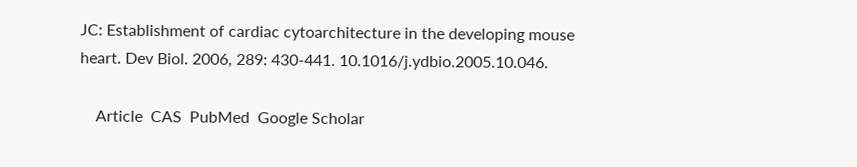JC: Establishment of cardiac cytoarchitecture in the developing mouse heart. Dev Biol. 2006, 289: 430-441. 10.1016/j.ydbio.2005.10.046.

    Article  CAS  PubMed  Google Scholar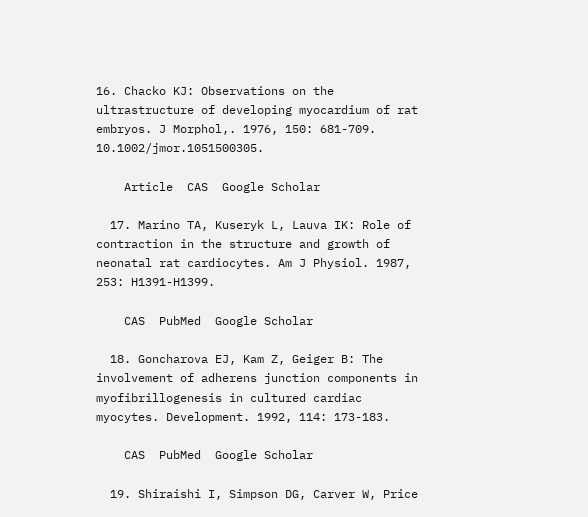16. Chacko KJ: Observations on the ultrastructure of developing myocardium of rat embryos. J Morphol,. 1976, 150: 681-709. 10.1002/jmor.1051500305.

    Article  CAS  Google Scholar

  17. Marino TA, Kuseryk L, Lauva IK: Role of contraction in the structure and growth of neonatal rat cardiocytes. Am J Physiol. 1987, 253: H1391-H1399.

    CAS  PubMed  Google Scholar

  18. Goncharova EJ, Kam Z, Geiger B: The involvement of adherens junction components in myofibrillogenesis in cultured cardiac myocytes. Development. 1992, 114: 173-183.

    CAS  PubMed  Google Scholar

  19. Shiraishi I, Simpson DG, Carver W, Price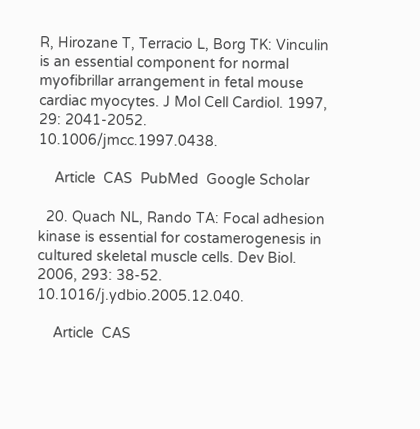R, Hirozane T, Terracio L, Borg TK: Vinculin is an essential component for normal myofibrillar arrangement in fetal mouse cardiac myocytes. J Mol Cell Cardiol. 1997, 29: 2041-2052. 10.1006/jmcc.1997.0438.

    Article  CAS  PubMed  Google Scholar

  20. Quach NL, Rando TA: Focal adhesion kinase is essential for costamerogenesis in cultured skeletal muscle cells. Dev Biol. 2006, 293: 38-52. 10.1016/j.ydbio.2005.12.040.

    Article  CAS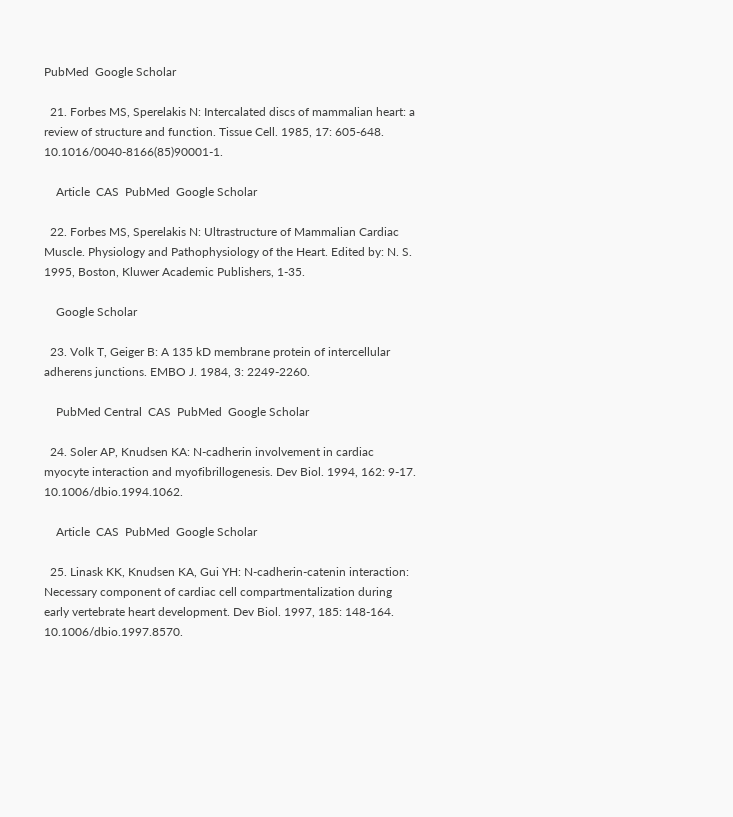PubMed  Google Scholar

  21. Forbes MS, Sperelakis N: Intercalated discs of mammalian heart: a review of structure and function. Tissue Cell. 1985, 17: 605-648. 10.1016/0040-8166(85)90001-1.

    Article  CAS  PubMed  Google Scholar

  22. Forbes MS, Sperelakis N: Ultrastructure of Mammalian Cardiac Muscle. Physiology and Pathophysiology of the Heart. Edited by: N. S. 1995, Boston, Kluwer Academic Publishers, 1-35.

    Google Scholar

  23. Volk T, Geiger B: A 135 kD membrane protein of intercellular adherens junctions. EMBO J. 1984, 3: 2249-2260.

    PubMed Central  CAS  PubMed  Google Scholar

  24. Soler AP, Knudsen KA: N-cadherin involvement in cardiac myocyte interaction and myofibrillogenesis. Dev Biol. 1994, 162: 9-17. 10.1006/dbio.1994.1062.

    Article  CAS  PubMed  Google Scholar

  25. Linask KK, Knudsen KA, Gui YH: N-cadherin-catenin interaction: Necessary component of cardiac cell compartmentalization during early vertebrate heart development. Dev Biol. 1997, 185: 148-164. 10.1006/dbio.1997.8570.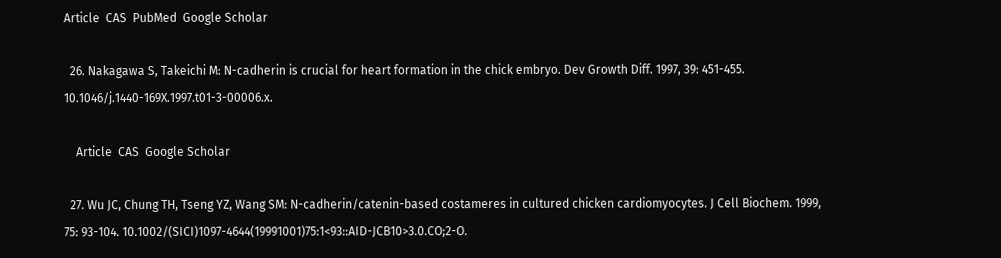Article  CAS  PubMed  Google Scholar

  26. Nakagawa S, Takeichi M: N-cadherin is crucial for heart formation in the chick embryo. Dev Growth Diff. 1997, 39: 451-455. 10.1046/j.1440-169X.1997.t01-3-00006.x.

    Article  CAS  Google Scholar

  27. Wu JC, Chung TH, Tseng YZ, Wang SM: N-cadherin/catenin-based costameres in cultured chicken cardiomyocytes. J Cell Biochem. 1999, 75: 93-104. 10.1002/(SICI)1097-4644(19991001)75:1<93::AID-JCB10>3.0.CO;2-O.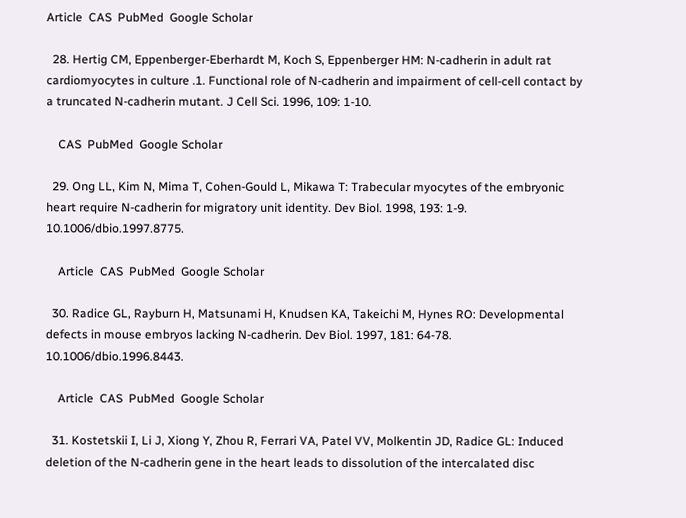Article  CAS  PubMed  Google Scholar

  28. Hertig CM, Eppenberger-Eberhardt M, Koch S, Eppenberger HM: N-cadherin in adult rat cardiomyocytes in culture .1. Functional role of N-cadherin and impairment of cell-cell contact by a truncated N-cadherin mutant. J Cell Sci. 1996, 109: 1-10.

    CAS  PubMed  Google Scholar

  29. Ong LL, Kim N, Mima T, Cohen-Gould L, Mikawa T: Trabecular myocytes of the embryonic heart require N-cadherin for migratory unit identity. Dev Biol. 1998, 193: 1-9. 10.1006/dbio.1997.8775.

    Article  CAS  PubMed  Google Scholar

  30. Radice GL, Rayburn H, Matsunami H, Knudsen KA, Takeichi M, Hynes RO: Developmental defects in mouse embryos lacking N-cadherin. Dev Biol. 1997, 181: 64-78. 10.1006/dbio.1996.8443.

    Article  CAS  PubMed  Google Scholar

  31. Kostetskii I, Li J, Xiong Y, Zhou R, Ferrari VA, Patel VV, Molkentin JD, Radice GL: Induced deletion of the N-cadherin gene in the heart leads to dissolution of the intercalated disc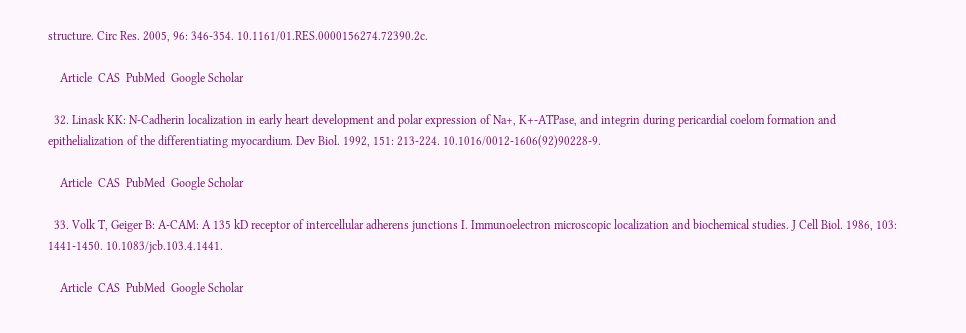structure. Circ Res. 2005, 96: 346-354. 10.1161/01.RES.0000156274.72390.2c.

    Article  CAS  PubMed  Google Scholar

  32. Linask KK: N-Cadherin localization in early heart development and polar expression of Na+, K+-ATPase, and integrin during pericardial coelom formation and epithelialization of the differentiating myocardium. Dev Biol. 1992, 151: 213-224. 10.1016/0012-1606(92)90228-9.

    Article  CAS  PubMed  Google Scholar

  33. Volk T, Geiger B: A-CAM: A 135 kD receptor of intercellular adherens junctions I. Immunoelectron microscopic localization and biochemical studies. J Cell Biol. 1986, 103: 1441-1450. 10.1083/jcb.103.4.1441.

    Article  CAS  PubMed  Google Scholar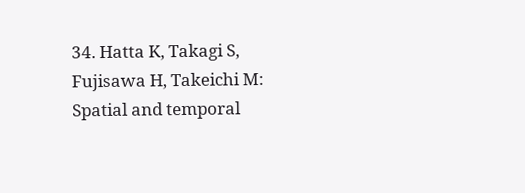34. Hatta K, Takagi S, Fujisawa H, Takeichi M: Spatial and temporal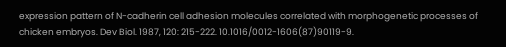expression pattern of N-cadherin cell adhesion molecules correlated with morphogenetic processes of chicken embryos. Dev Biol. 1987, 120: 215-222. 10.1016/0012-1606(87)90119-9.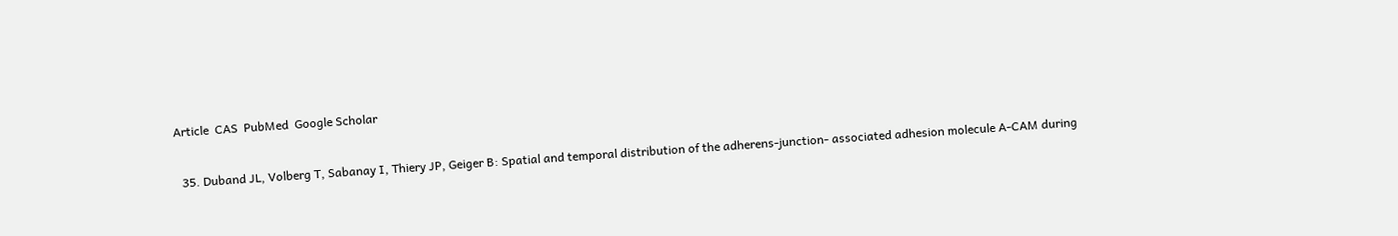Article  CAS  PubMed  Google Scholar

  35. Duband JL, Volberg T, Sabanay I, Thiery JP, Geiger B: Spatial and temporal distribution of the adherens-junction- associated adhesion molecule A-CAM during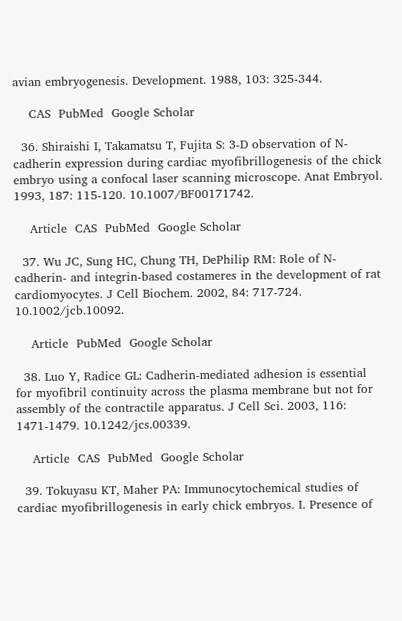avian embryogenesis. Development. 1988, 103: 325-344.

    CAS  PubMed  Google Scholar

  36. Shiraishi I, Takamatsu T, Fujita S: 3-D observation of N-cadherin expression during cardiac myofibrillogenesis of the chick embryo using a confocal laser scanning microscope. Anat Embryol. 1993, 187: 115-120. 10.1007/BF00171742.

    Article  CAS  PubMed  Google Scholar

  37. Wu JC, Sung HC, Chung TH, DePhilip RM: Role of N-cadherin- and integrin-based costameres in the development of rat cardiomyocytes. J Cell Biochem. 2002, 84: 717-724. 10.1002/jcb.10092.

    Article  PubMed  Google Scholar

  38. Luo Y, Radice GL: Cadherin-mediated adhesion is essential for myofibril continuity across the plasma membrane but not for assembly of the contractile apparatus. J Cell Sci. 2003, 116: 1471-1479. 10.1242/jcs.00339.

    Article  CAS  PubMed  Google Scholar

  39. Tokuyasu KT, Maher PA: Immunocytochemical studies of cardiac myofibrillogenesis in early chick embryos. I. Presence of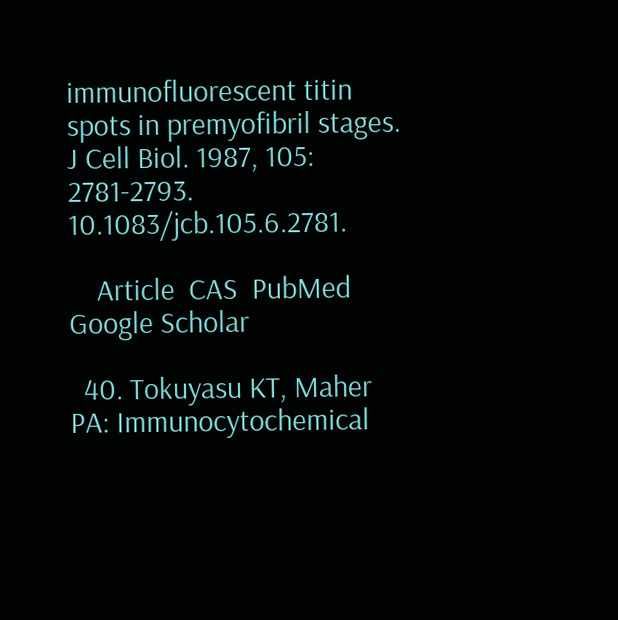immunofluorescent titin spots in premyofibril stages. J Cell Biol. 1987, 105: 2781-2793. 10.1083/jcb.105.6.2781.

    Article  CAS  PubMed  Google Scholar

  40. Tokuyasu KT, Maher PA: Immunocytochemical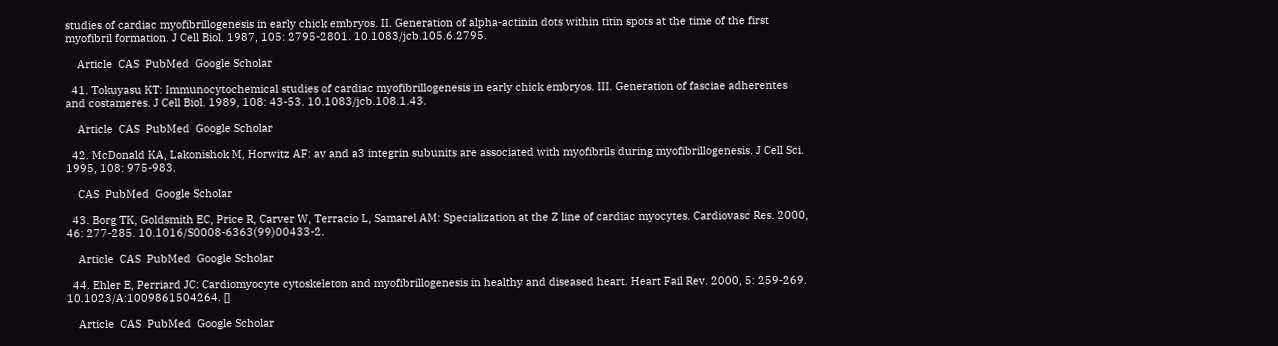studies of cardiac myofibrillogenesis in early chick embryos. II. Generation of alpha-actinin dots within titin spots at the time of the first myofibril formation. J Cell Biol. 1987, 105: 2795-2801. 10.1083/jcb.105.6.2795.

    Article  CAS  PubMed  Google Scholar

  41. Tokuyasu KT: Immunocytochemical studies of cardiac myofibrillogenesis in early chick embryos. III. Generation of fasciae adherentes and costameres. J Cell Biol. 1989, 108: 43-53. 10.1083/jcb.108.1.43.

    Article  CAS  PubMed  Google Scholar

  42. McDonald KA, Lakonishok M, Horwitz AF: av and a3 integrin subunits are associated with myofibrils during myofibrillogenesis. J Cell Sci. 1995, 108: 975-983.

    CAS  PubMed  Google Scholar

  43. Borg TK, Goldsmith EC, Price R, Carver W, Terracio L, Samarel AM: Specialization at the Z line of cardiac myocytes. Cardiovasc Res. 2000, 46: 277-285. 10.1016/S0008-6363(99)00433-2.

    Article  CAS  PubMed  Google Scholar

  44. Ehler E, Perriard JC: Cardiomyocyte cytoskeleton and myofibrillogenesis in healthy and diseased heart. Heart Fail Rev. 2000, 5: 259-269. 10.1023/A:1009861504264. []

    Article  CAS  PubMed  Google Scholar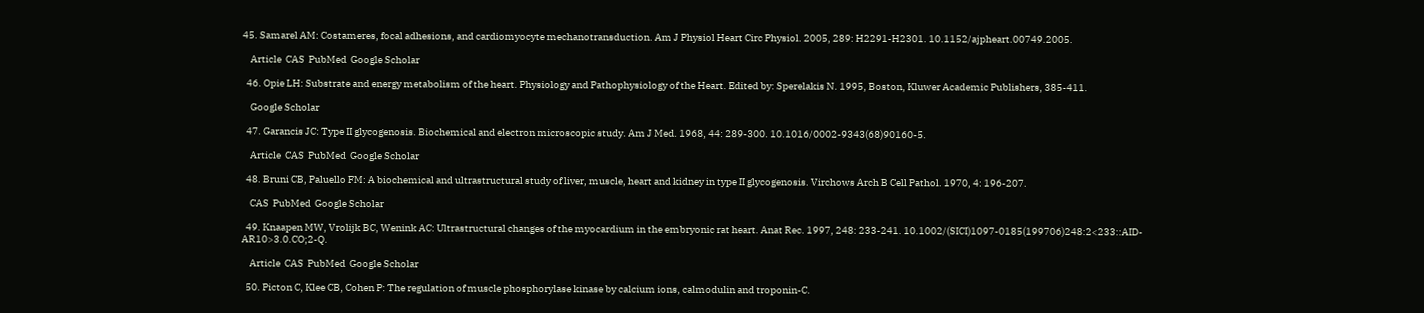45. Samarel AM: Costameres, focal adhesions, and cardiomyocyte mechanotransduction. Am J Physiol Heart Circ Physiol. 2005, 289: H2291-H2301. 10.1152/ajpheart.00749.2005.

    Article  CAS  PubMed  Google Scholar

  46. Opie LH: Substrate and energy metabolism of the heart. Physiology and Pathophysiology of the Heart. Edited by: Sperelakis N. 1995, Boston, Kluwer Academic Publishers, 385-411.

    Google Scholar

  47. Garancis JC: Type II glycogenosis. Biochemical and electron microscopic study. Am J Med. 1968, 44: 289-300. 10.1016/0002-9343(68)90160-5.

    Article  CAS  PubMed  Google Scholar

  48. Bruni CB, Paluello FM: A biochemical and ultrastructural study of liver, muscle, heart and kidney in type II glycogenosis. Virchows Arch B Cell Pathol. 1970, 4: 196-207.

    CAS  PubMed  Google Scholar

  49. Knaapen MW, Vrolijk BC, Wenink AC: Ultrastructural changes of the myocardium in the embryonic rat heart. Anat Rec. 1997, 248: 233-241. 10.1002/(SICI)1097-0185(199706)248:2<233::AID-AR10>3.0.CO;2-Q.

    Article  CAS  PubMed  Google Scholar

  50. Picton C, Klee CB, Cohen P: The regulation of muscle phosphorylase kinase by calcium ions, calmodulin and troponin-C.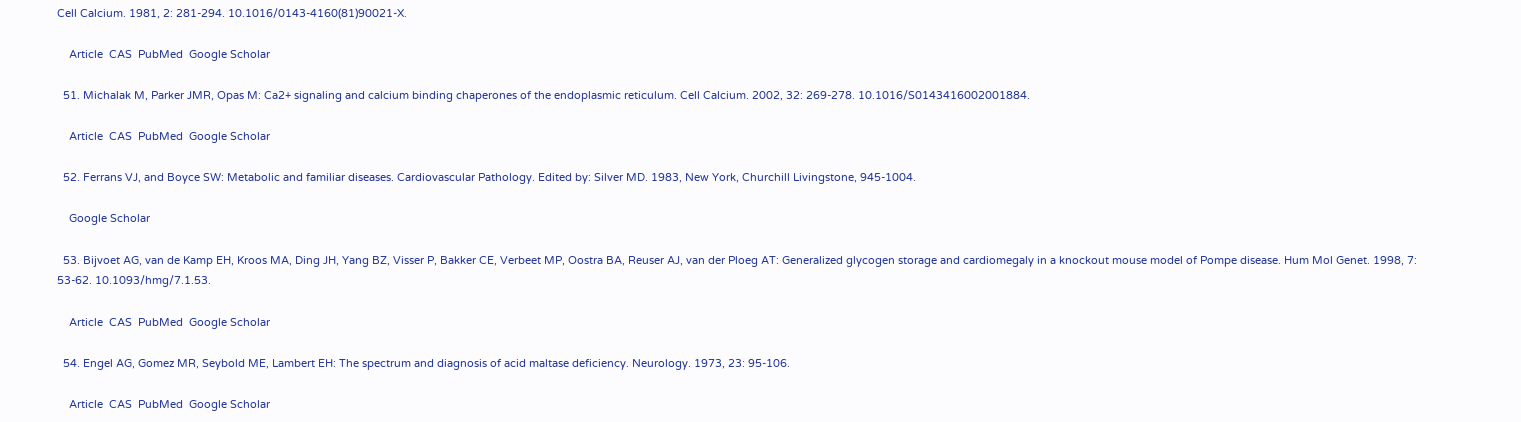Cell Calcium. 1981, 2: 281-294. 10.1016/0143-4160(81)90021-X.

    Article  CAS  PubMed  Google Scholar

  51. Michalak M, Parker JMR, Opas M: Ca2+ signaling and calcium binding chaperones of the endoplasmic reticulum. Cell Calcium. 2002, 32: 269-278. 10.1016/S0143416002001884.

    Article  CAS  PubMed  Google Scholar

  52. Ferrans VJ, and Boyce SW: Metabolic and familiar diseases. Cardiovascular Pathology. Edited by: Silver MD. 1983, New York, Churchill Livingstone, 945-1004.

    Google Scholar

  53. Bijvoet AG, van de Kamp EH, Kroos MA, Ding JH, Yang BZ, Visser P, Bakker CE, Verbeet MP, Oostra BA, Reuser AJ, van der Ploeg AT: Generalized glycogen storage and cardiomegaly in a knockout mouse model of Pompe disease. Hum Mol Genet. 1998, 7: 53-62. 10.1093/hmg/7.1.53.

    Article  CAS  PubMed  Google Scholar

  54. Engel AG, Gomez MR, Seybold ME, Lambert EH: The spectrum and diagnosis of acid maltase deficiency. Neurology. 1973, 23: 95-106.

    Article  CAS  PubMed  Google Scholar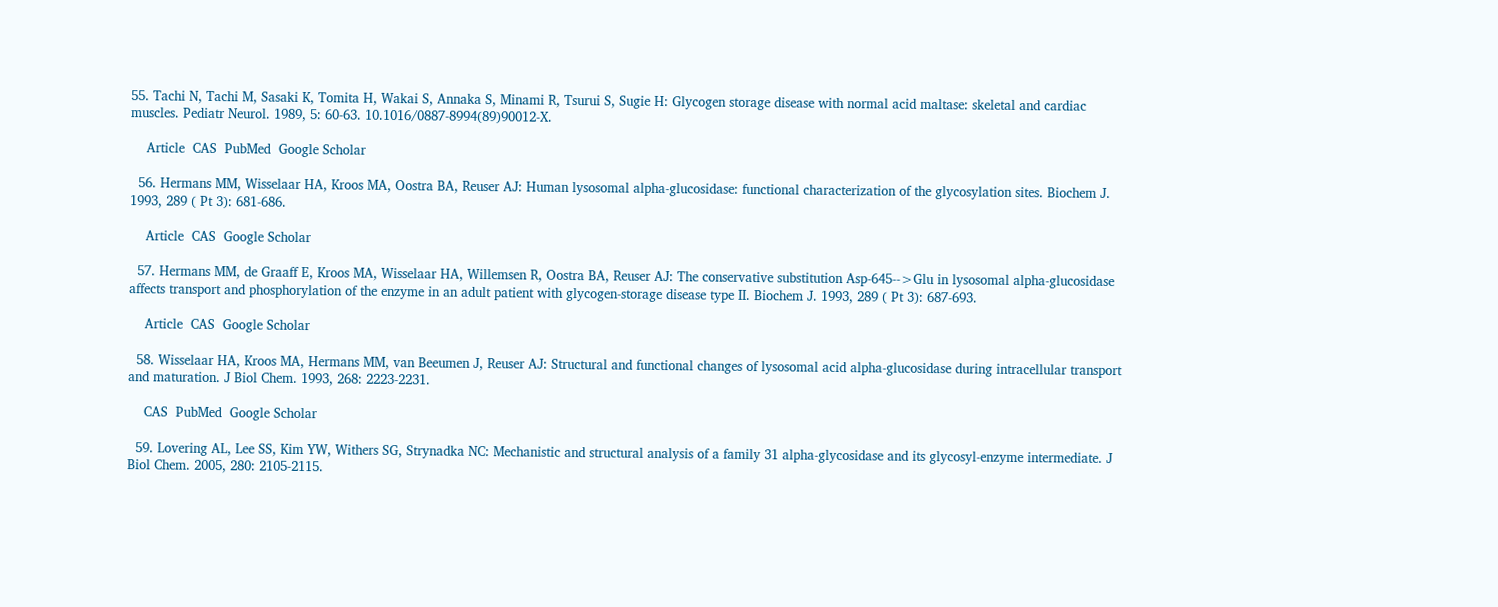55. Tachi N, Tachi M, Sasaki K, Tomita H, Wakai S, Annaka S, Minami R, Tsurui S, Sugie H: Glycogen storage disease with normal acid maltase: skeletal and cardiac muscles. Pediatr Neurol. 1989, 5: 60-63. 10.1016/0887-8994(89)90012-X.

    Article  CAS  PubMed  Google Scholar

  56. Hermans MM, Wisselaar HA, Kroos MA, Oostra BA, Reuser AJ: Human lysosomal alpha-glucosidase: functional characterization of the glycosylation sites. Biochem J. 1993, 289 ( Pt 3): 681-686.

    Article  CAS  Google Scholar

  57. Hermans MM, de Graaff E, Kroos MA, Wisselaar HA, Willemsen R, Oostra BA, Reuser AJ: The conservative substitution Asp-645-->Glu in lysosomal alpha-glucosidase affects transport and phosphorylation of the enzyme in an adult patient with glycogen-storage disease type II. Biochem J. 1993, 289 ( Pt 3): 687-693.

    Article  CAS  Google Scholar

  58. Wisselaar HA, Kroos MA, Hermans MM, van Beeumen J, Reuser AJ: Structural and functional changes of lysosomal acid alpha-glucosidase during intracellular transport and maturation. J Biol Chem. 1993, 268: 2223-2231.

    CAS  PubMed  Google Scholar

  59. Lovering AL, Lee SS, Kim YW, Withers SG, Strynadka NC: Mechanistic and structural analysis of a family 31 alpha-glycosidase and its glycosyl-enzyme intermediate. J Biol Chem. 2005, 280: 2105-2115.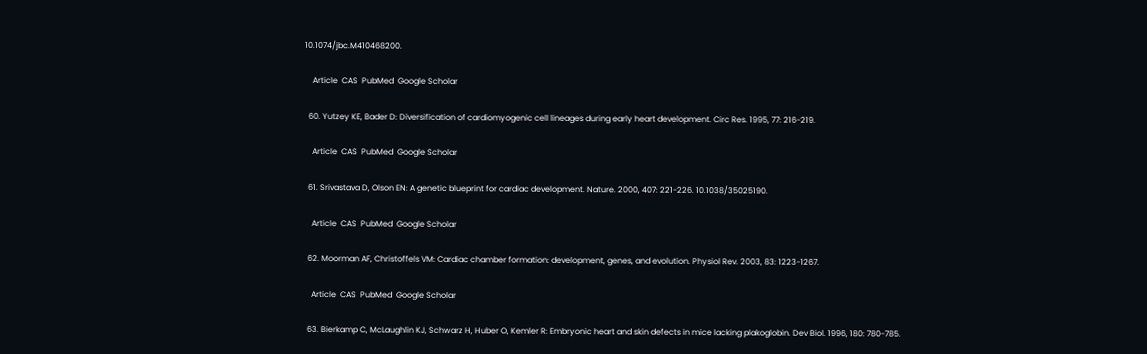10.1074/jbc.M410468200.

    Article  CAS  PubMed  Google Scholar

  60. Yutzey KE, Bader D: Diversification of cardiomyogenic cell lineages during early heart development. Circ Res. 1995, 77: 216-219.

    Article  CAS  PubMed  Google Scholar

  61. Srivastava D, Olson EN: A genetic blueprint for cardiac development. Nature. 2000, 407: 221-226. 10.1038/35025190.

    Article  CAS  PubMed  Google Scholar

  62. Moorman AF, Christoffels VM: Cardiac chamber formation: development, genes, and evolution. Physiol Rev. 2003, 83: 1223-1267.

    Article  CAS  PubMed  Google Scholar

  63. Bierkamp C, McLaughlin KJ, Schwarz H, Huber O, Kemler R: Embryonic heart and skin defects in mice lacking plakoglobin. Dev Biol. 1996, 180: 780-785.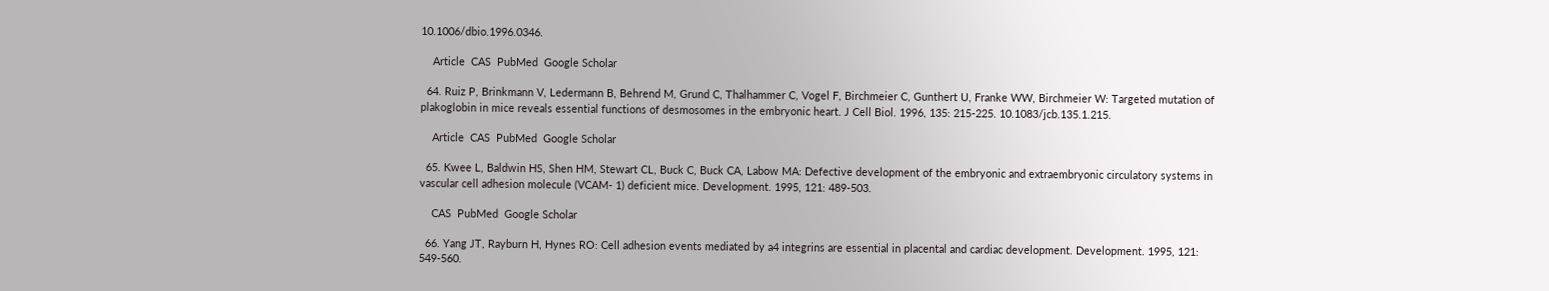10.1006/dbio.1996.0346.

    Article  CAS  PubMed  Google Scholar

  64. Ruiz P, Brinkmann V, Ledermann B, Behrend M, Grund C, Thalhammer C, Vogel F, Birchmeier C, Gunthert U, Franke WW, Birchmeier W: Targeted mutation of plakoglobin in mice reveals essential functions of desmosomes in the embryonic heart. J Cell Biol. 1996, 135: 215-225. 10.1083/jcb.135.1.215.

    Article  CAS  PubMed  Google Scholar

  65. Kwee L, Baldwin HS, Shen HM, Stewart CL, Buck C, Buck CA, Labow MA: Defective development of the embryonic and extraembryonic circulatory systems in vascular cell adhesion molecule (VCAM- 1) deficient mice. Development. 1995, 121: 489-503.

    CAS  PubMed  Google Scholar

  66. Yang JT, Rayburn H, Hynes RO: Cell adhesion events mediated by a4 integrins are essential in placental and cardiac development. Development. 1995, 121: 549-560.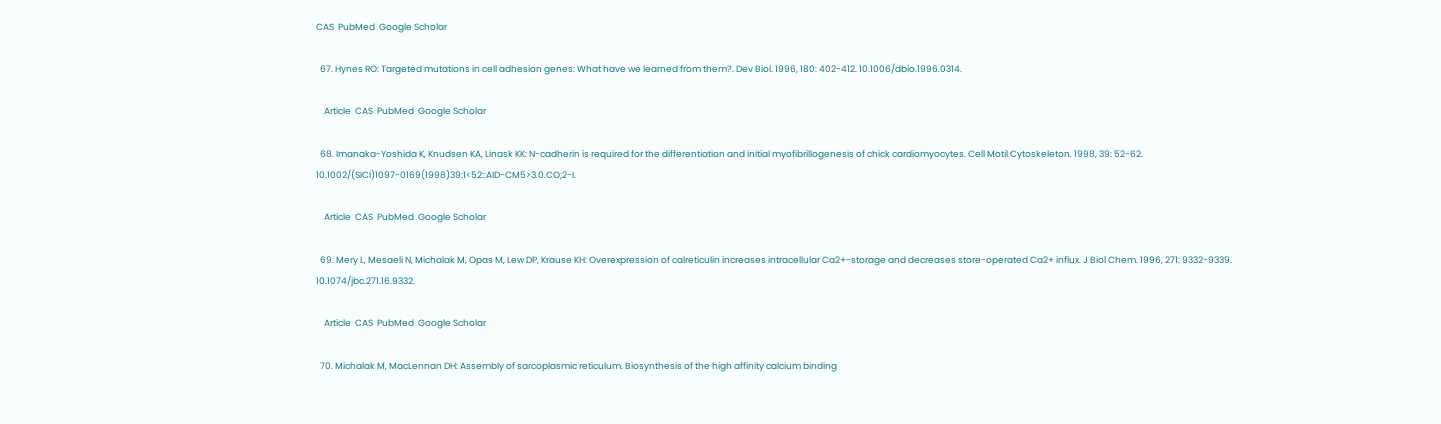CAS  PubMed  Google Scholar

  67. Hynes RO: Targeted mutations in cell adhesion genes: What have we learned from them?. Dev Biol. 1996, 180: 402-412. 10.1006/dbio.1996.0314.

    Article  CAS  PubMed  Google Scholar

  68. Imanaka-Yoshida K, Knudsen KA, Linask KK: N-cadherin is required for the differentiation and initial myofibrillogenesis of chick cardiomyocytes. Cell Motil Cytoskeleton. 1998, 39: 52-62. 10.1002/(SICI)1097-0169(1998)39:1<52::AID-CM5>3.0.CO;2-I.

    Article  CAS  PubMed  Google Scholar

  69. Mery L, Mesaeli N, Michalak M, Opas M, Lew DP, Krause KH: Overexpression of calreticulin increases intracellular Ca2+-storage and decreases store-operated Ca2+ influx. J Biol Chem. 1996, 271: 9332-9339. 10.1074/jbc.271.16.9332.

    Article  CAS  PubMed  Google Scholar

  70. Michalak M, MacLennan DH: Assembly of sarcoplasmic reticulum. Biosynthesis of the high affinity calcium binding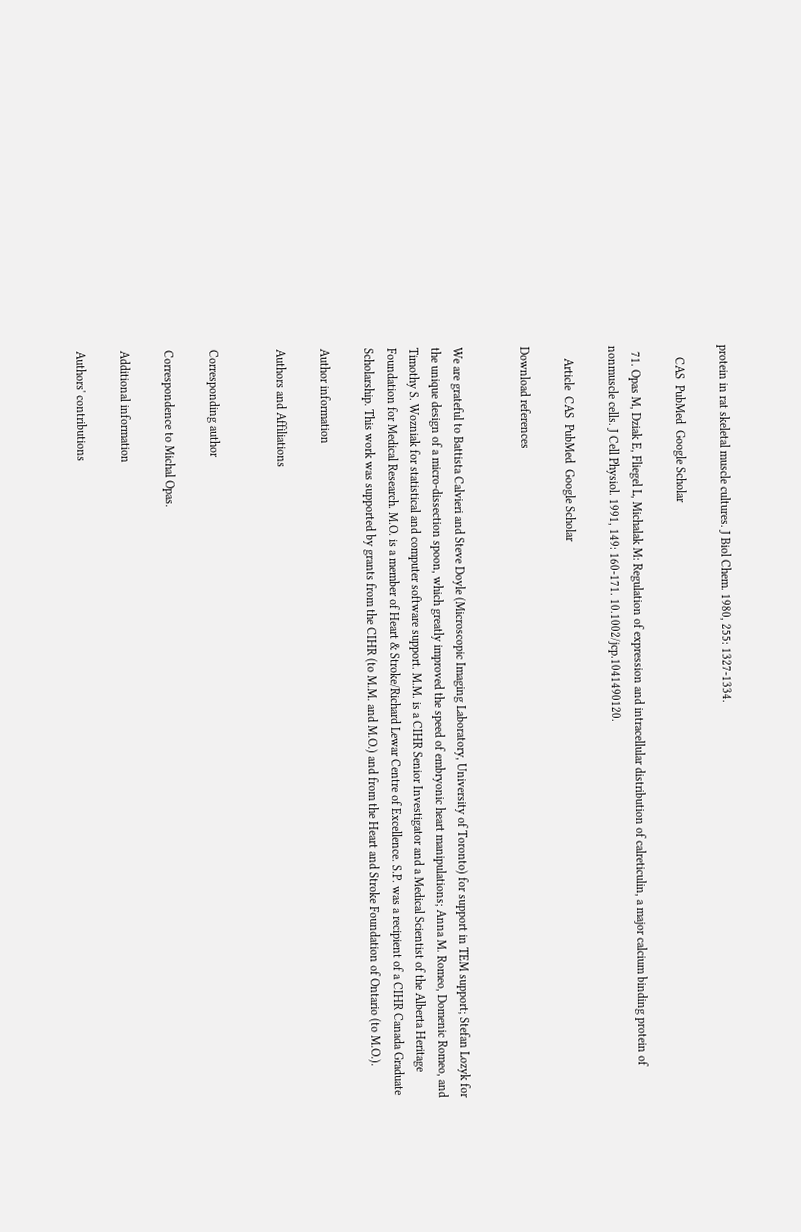protein in rat skeletal muscle cultures. J Biol Chem. 1980, 255: 1327-1334.

    CAS  PubMed  Google Scholar

  71. Opas M, Dziak E, Fliegel L, Michalak M: Regulation of expression and intracellular distribution of calreticulin, a major calcium binding protein of nonmuscle cells. J Cell Physiol. 1991, 149: 160-171. 10.1002/jcp.1041490120.

    Article  CAS  PubMed  Google Scholar

Download references


We are grateful to Battista Calvieri and Steve Doyle (Microscopic Imaging Laboratory, University of Toronto) for support in TEM support; Stefan Lozyk for the unique design of a micro-dissection spoon, which greatly improved the speed of embryonic heart manipulations; Anna M. Romeo, Domenic Romeo, and Timothy S. Wozniak for statistical and computer software support. M.M. is a CIHR Senior Investigator and a Medical Scientist of the Alberta Heritage Foundation for Medical Research. M.O. is a member of Heart & Stroke/Richard Lewar Centre of Excellence. S.P. was a recipient of a CIHR Canada Graduate Scholarship. This work was supported by grants from the CIHR (to M.M. and M.O.) and from the Heart and Stroke Foundation of Ontario (to M.O.).

Author information

Authors and Affiliations


Corresponding author

Correspondence to Michal Opas.

Additional information

Authors' contributions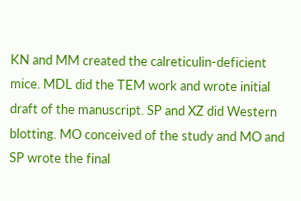KN and MM created the calreticulin-deficient mice. MDL did the TEM work and wrote initial draft of the manuscript. SP and XZ did Western blotting. MO conceived of the study and MO and SP wrote the final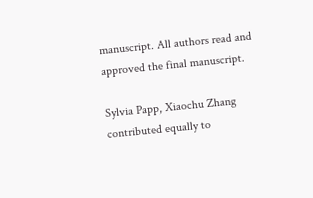manuscript. All authors read and approved the final manuscript.

Sylvia Papp, Xiaochu Zhang contributed equally to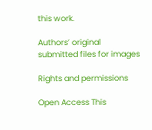this work.

Authors’ original submitted files for images

Rights and permissions

Open Access This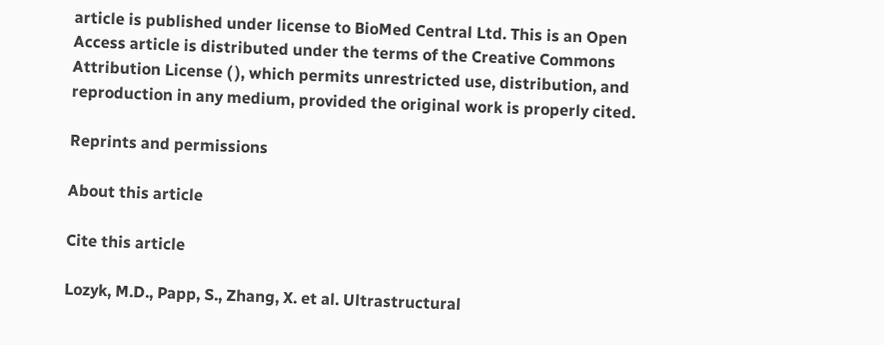article is published under license to BioMed Central Ltd. This is an Open Access article is distributed under the terms of the Creative Commons Attribution License ( ), which permits unrestricted use, distribution, and reproduction in any medium, provided the original work is properly cited.

Reprints and permissions

About this article

Cite this article

Lozyk, M.D., Papp, S., Zhang, X. et al. Ultrastructural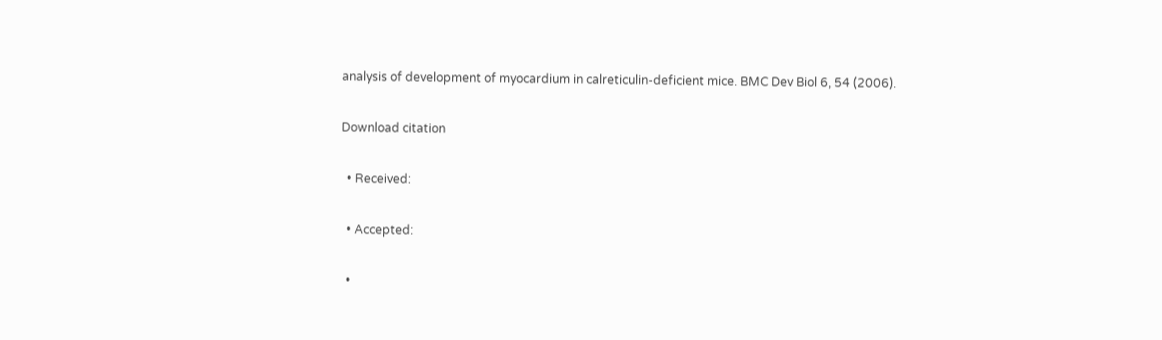analysis of development of myocardium in calreticulin-deficient mice. BMC Dev Biol 6, 54 (2006).

Download citation

  • Received:

  • Accepted:

  •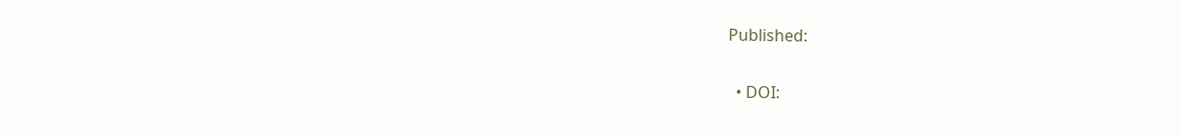Published:

  • DOI: